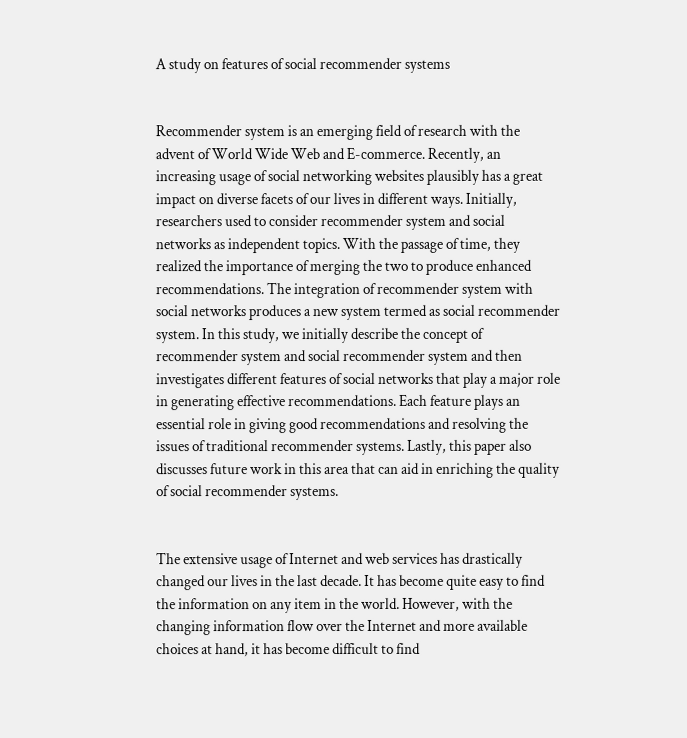A study on features of social recommender systems


Recommender system is an emerging field of research with the advent of World Wide Web and E-commerce. Recently, an increasing usage of social networking websites plausibly has a great impact on diverse facets of our lives in different ways. Initially, researchers used to consider recommender system and social networks as independent topics. With the passage of time, they realized the importance of merging the two to produce enhanced recommendations. The integration of recommender system with social networks produces a new system termed as social recommender system. In this study, we initially describe the concept of recommender system and social recommender system and then investigates different features of social networks that play a major role in generating effective recommendations. Each feature plays an essential role in giving good recommendations and resolving the issues of traditional recommender systems. Lastly, this paper also discusses future work in this area that can aid in enriching the quality of social recommender systems.


The extensive usage of Internet and web services has drastically changed our lives in the last decade. It has become quite easy to find the information on any item in the world. However, with the changing information flow over the Internet and more available choices at hand, it has become difficult to find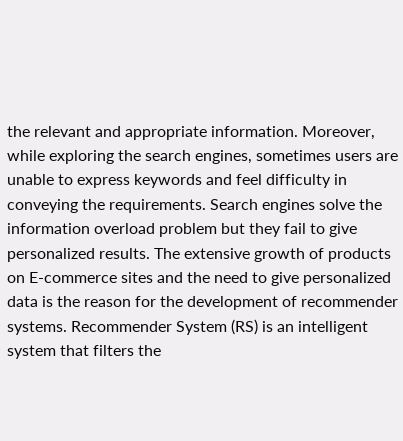the relevant and appropriate information. Moreover, while exploring the search engines, sometimes users are unable to express keywords and feel difficulty in conveying the requirements. Search engines solve the information overload problem but they fail to give personalized results. The extensive growth of products on E-commerce sites and the need to give personalized data is the reason for the development of recommender systems. Recommender System (RS) is an intelligent system that filters the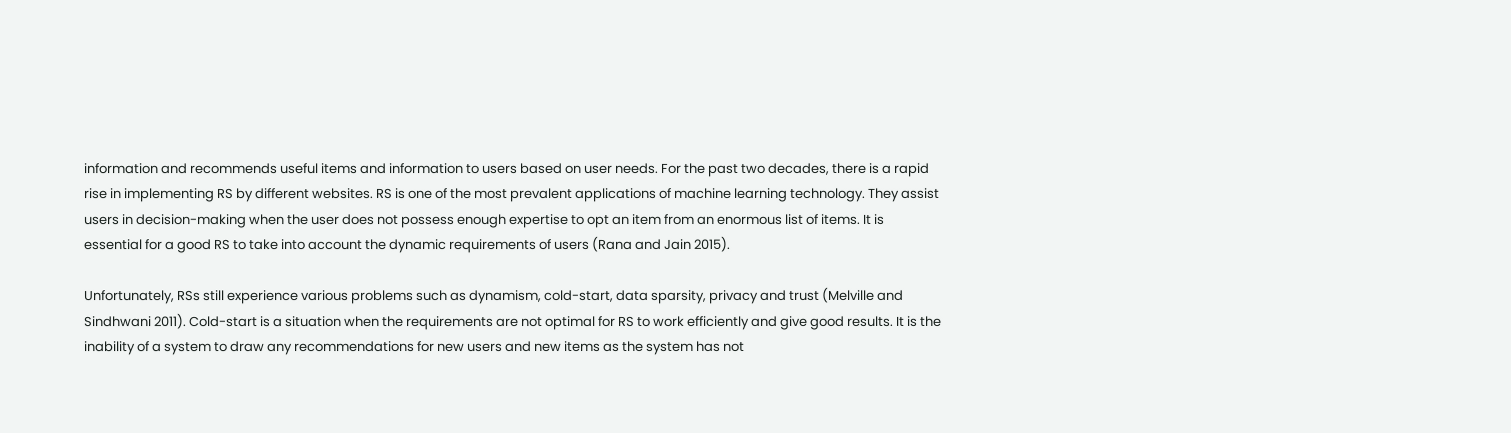information and recommends useful items and information to users based on user needs. For the past two decades, there is a rapid rise in implementing RS by different websites. RS is one of the most prevalent applications of machine learning technology. They assist users in decision-making when the user does not possess enough expertise to opt an item from an enormous list of items. It is essential for a good RS to take into account the dynamic requirements of users (Rana and Jain 2015).

Unfortunately, RSs still experience various problems such as dynamism, cold-start, data sparsity, privacy and trust (Melville and Sindhwani 2011). Cold-start is a situation when the requirements are not optimal for RS to work efficiently and give good results. It is the inability of a system to draw any recommendations for new users and new items as the system has not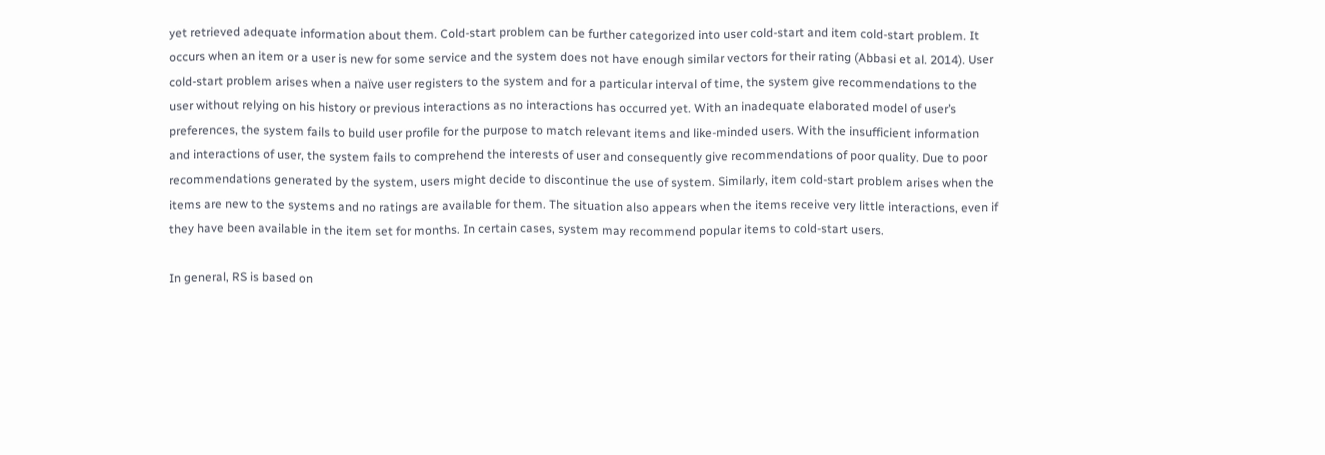yet retrieved adequate information about them. Cold-start problem can be further categorized into user cold-start and item cold-start problem. It occurs when an item or a user is new for some service and the system does not have enough similar vectors for their rating (Abbasi et al. 2014). User cold-start problem arises when a naïve user registers to the system and for a particular interval of time, the system give recommendations to the user without relying on his history or previous interactions as no interactions has occurred yet. With an inadequate elaborated model of user’s preferences, the system fails to build user profile for the purpose to match relevant items and like-minded users. With the insufficient information and interactions of user, the system fails to comprehend the interests of user and consequently give recommendations of poor quality. Due to poor recommendations generated by the system, users might decide to discontinue the use of system. Similarly, item cold-start problem arises when the items are new to the systems and no ratings are available for them. The situation also appears when the items receive very little interactions, even if they have been available in the item set for months. In certain cases, system may recommend popular items to cold-start users.

In general, RS is based on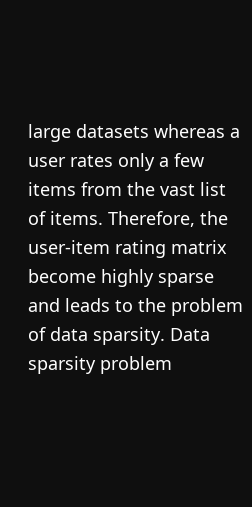large datasets whereas a user rates only a few items from the vast list of items. Therefore, the user-item rating matrix become highly sparse and leads to the problem of data sparsity. Data sparsity problem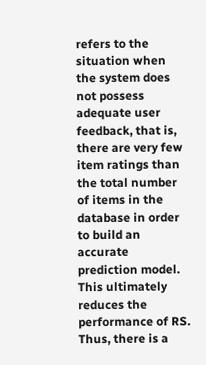refers to the situation when the system does not possess adequate user feedback, that is, there are very few item ratings than the total number of items in the database in order to build an accurate prediction model. This ultimately reduces the performance of RS. Thus, there is a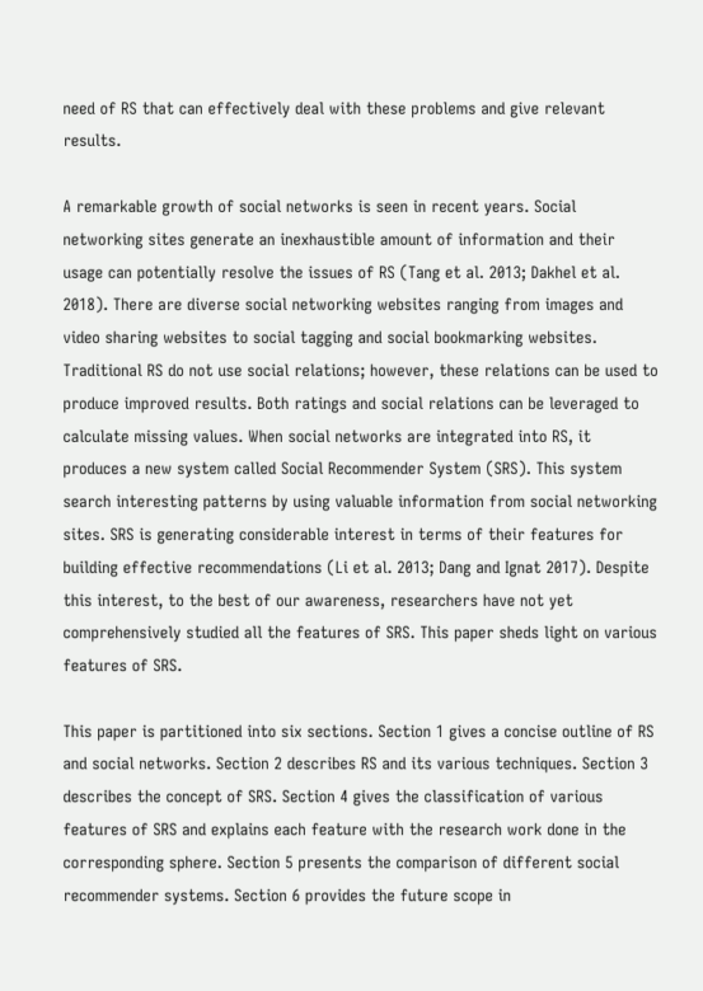need of RS that can effectively deal with these problems and give relevant results.

A remarkable growth of social networks is seen in recent years. Social networking sites generate an inexhaustible amount of information and their usage can potentially resolve the issues of RS (Tang et al. 2013; Dakhel et al. 2018). There are diverse social networking websites ranging from images and video sharing websites to social tagging and social bookmarking websites. Traditional RS do not use social relations; however, these relations can be used to produce improved results. Both ratings and social relations can be leveraged to calculate missing values. When social networks are integrated into RS, it produces a new system called Social Recommender System (SRS). This system search interesting patterns by using valuable information from social networking sites. SRS is generating considerable interest in terms of their features for building effective recommendations (Li et al. 2013; Dang and Ignat 2017). Despite this interest, to the best of our awareness, researchers have not yet comprehensively studied all the features of SRS. This paper sheds light on various features of SRS.

This paper is partitioned into six sections. Section 1 gives a concise outline of RS and social networks. Section 2 describes RS and its various techniques. Section 3 describes the concept of SRS. Section 4 gives the classification of various features of SRS and explains each feature with the research work done in the corresponding sphere. Section 5 presents the comparison of different social recommender systems. Section 6 provides the future scope in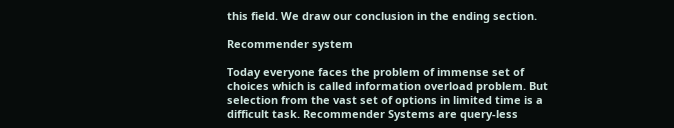this field. We draw our conclusion in the ending section.

Recommender system

Today everyone faces the problem of immense set of choices which is called information overload problem. But selection from the vast set of options in limited time is a difficult task. Recommender Systems are query-less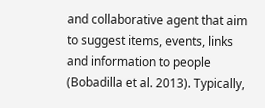and collaborative agent that aim to suggest items, events, links and information to people (Bobadilla et al. 2013). Typically,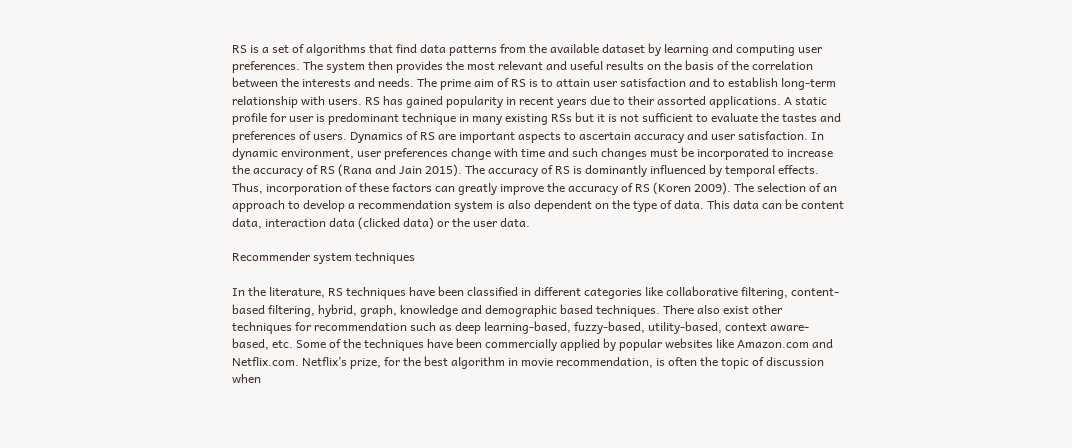RS is a set of algorithms that find data patterns from the available dataset by learning and computing user preferences. The system then provides the most relevant and useful results on the basis of the correlation between the interests and needs. The prime aim of RS is to attain user satisfaction and to establish long-term relationship with users. RS has gained popularity in recent years due to their assorted applications. A static profile for user is predominant technique in many existing RSs but it is not sufficient to evaluate the tastes and preferences of users. Dynamics of RS are important aspects to ascertain accuracy and user satisfaction. In dynamic environment, user preferences change with time and such changes must be incorporated to increase the accuracy of RS (Rana and Jain 2015). The accuracy of RS is dominantly influenced by temporal effects. Thus, incorporation of these factors can greatly improve the accuracy of RS (Koren 2009). The selection of an approach to develop a recommendation system is also dependent on the type of data. This data can be content data, interaction data (clicked data) or the user data.

Recommender system techniques

In the literature, RS techniques have been classified in different categories like collaborative filtering, content-based filtering, hybrid, graph, knowledge and demographic based techniques. There also exist other techniques for recommendation such as deep learning-based, fuzzy-based, utility-based, context aware-based, etc. Some of the techniques have been commercially applied by popular websites like Amazon.com and Netflix.com. Netflix’s prize, for the best algorithm in movie recommendation, is often the topic of discussion when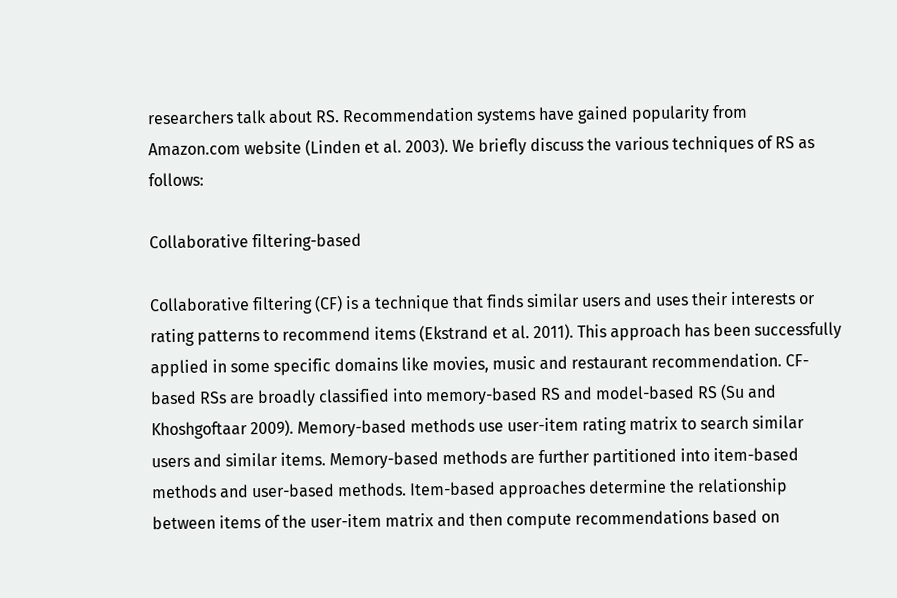researchers talk about RS. Recommendation systems have gained popularity from Amazon.com website (Linden et al. 2003). We briefly discuss the various techniques of RS as follows:

Collaborative filtering-based

Collaborative filtering (CF) is a technique that finds similar users and uses their interests or rating patterns to recommend items (Ekstrand et al. 2011). This approach has been successfully applied in some specific domains like movies, music and restaurant recommendation. CF-based RSs are broadly classified into memory-based RS and model-based RS (Su and Khoshgoftaar 2009). Memory-based methods use user-item rating matrix to search similar users and similar items. Memory-based methods are further partitioned into item-based methods and user-based methods. Item-based approaches determine the relationship between items of the user-item matrix and then compute recommendations based on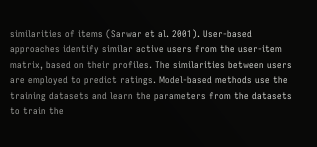similarities of items (Sarwar et al. 2001). User-based approaches identify similar active users from the user-item matrix, based on their profiles. The similarities between users are employed to predict ratings. Model-based methods use the training datasets and learn the parameters from the datasets to train the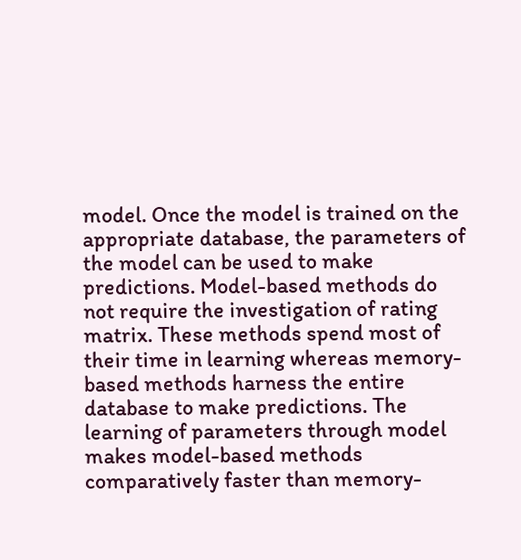model. Once the model is trained on the appropriate database, the parameters of the model can be used to make predictions. Model-based methods do not require the investigation of rating matrix. These methods spend most of their time in learning whereas memory-based methods harness the entire database to make predictions. The learning of parameters through model makes model-based methods comparatively faster than memory-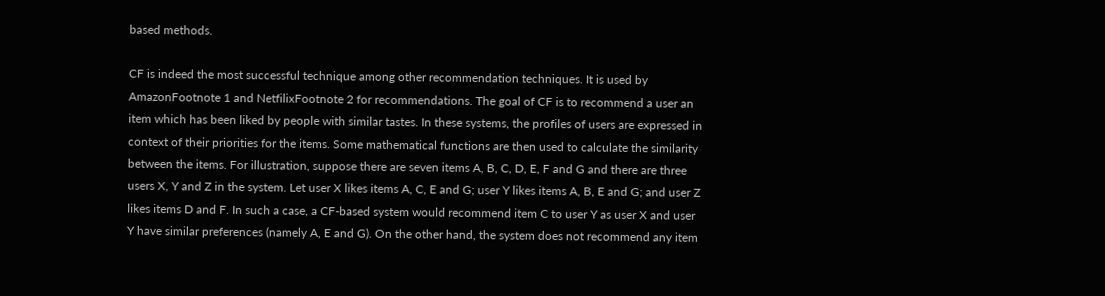based methods.

CF is indeed the most successful technique among other recommendation techniques. It is used by AmazonFootnote 1 and NetfilixFootnote 2 for recommendations. The goal of CF is to recommend a user an item which has been liked by people with similar tastes. In these systems, the profiles of users are expressed in context of their priorities for the items. Some mathematical functions are then used to calculate the similarity between the items. For illustration, suppose there are seven items A, B, C, D, E, F and G and there are three users X, Y and Z in the system. Let user X likes items A, C, E and G; user Y likes items A, B, E and G; and user Z likes items D and F. In such a case, a CF-based system would recommend item C to user Y as user X and user Y have similar preferences (namely A, E and G). On the other hand, the system does not recommend any item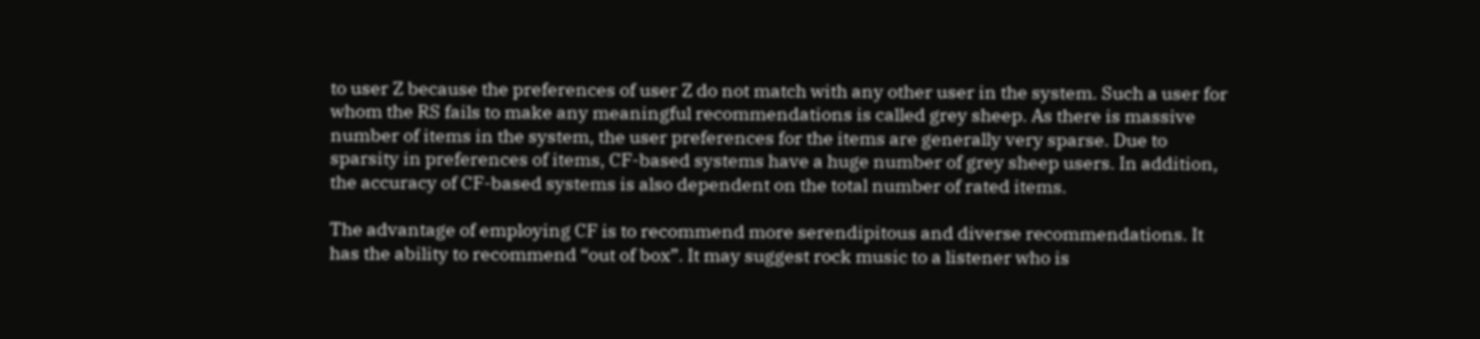to user Z because the preferences of user Z do not match with any other user in the system. Such a user for whom the RS fails to make any meaningful recommendations is called grey sheep. As there is massive number of items in the system, the user preferences for the items are generally very sparse. Due to sparsity in preferences of items, CF-based systems have a huge number of grey sheep users. In addition, the accuracy of CF-based systems is also dependent on the total number of rated items.

The advantage of employing CF is to recommend more serendipitous and diverse recommendations. It has the ability to recommend “out of box”. It may suggest rock music to a listener who is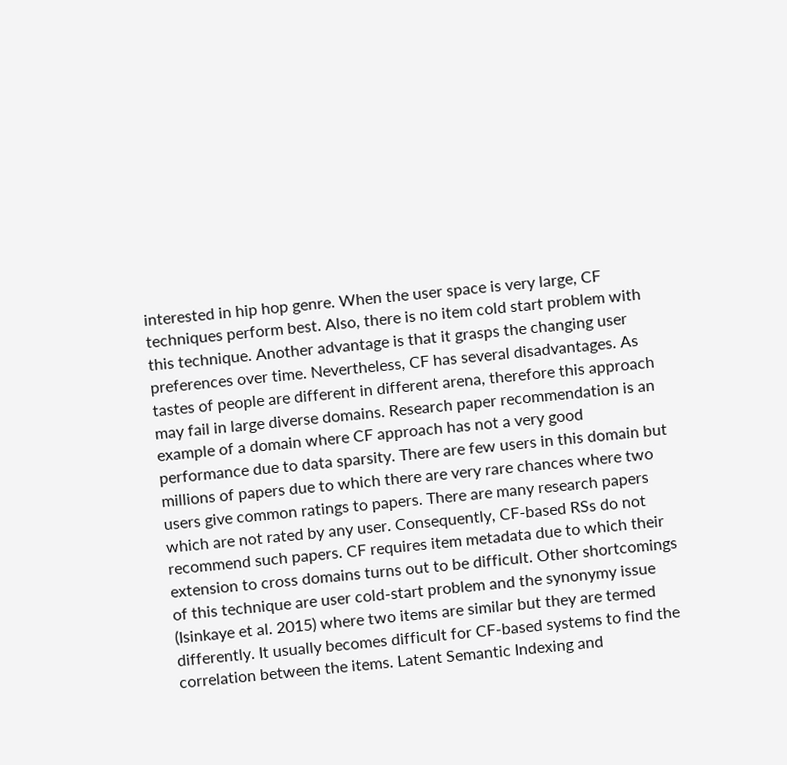interested in hip hop genre. When the user space is very large, CF techniques perform best. Also, there is no item cold start problem with this technique. Another advantage is that it grasps the changing user preferences over time. Nevertheless, CF has several disadvantages. As tastes of people are different in different arena, therefore this approach may fail in large diverse domains. Research paper recommendation is an example of a domain where CF approach has not a very good performance due to data sparsity. There are few users in this domain but millions of papers due to which there are very rare chances where two users give common ratings to papers. There are many research papers which are not rated by any user. Consequently, CF-based RSs do not recommend such papers. CF requires item metadata due to which their extension to cross domains turns out to be difficult. Other shortcomings of this technique are user cold-start problem and the synonymy issue (Isinkaye et al. 2015) where two items are similar but they are termed differently. It usually becomes difficult for CF-based systems to find the correlation between the items. Latent Semantic Indexing and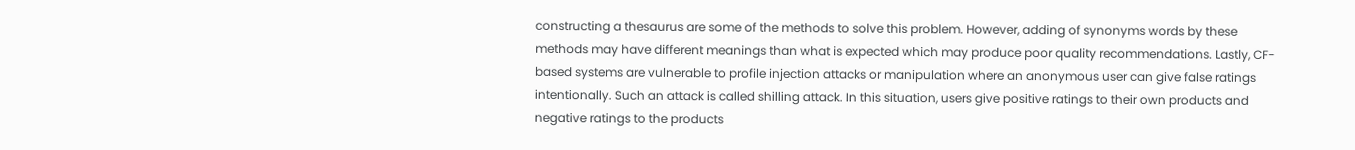constructing a thesaurus are some of the methods to solve this problem. However, adding of synonyms words by these methods may have different meanings than what is expected which may produce poor quality recommendations. Lastly, CF-based systems are vulnerable to profile injection attacks or manipulation where an anonymous user can give false ratings intentionally. Such an attack is called shilling attack. In this situation, users give positive ratings to their own products and negative ratings to the products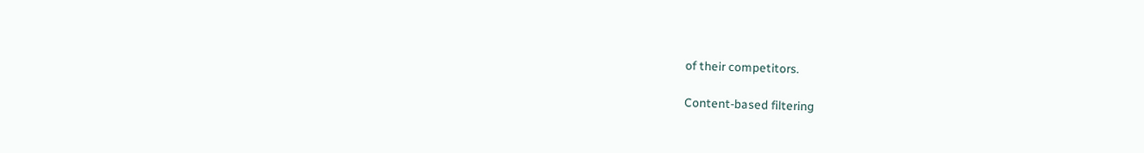of their competitors.

Content-based filtering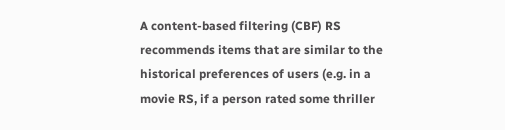A content-based filtering (CBF) RS recommends items that are similar to the historical preferences of users (e.g. in a movie RS, if a person rated some thriller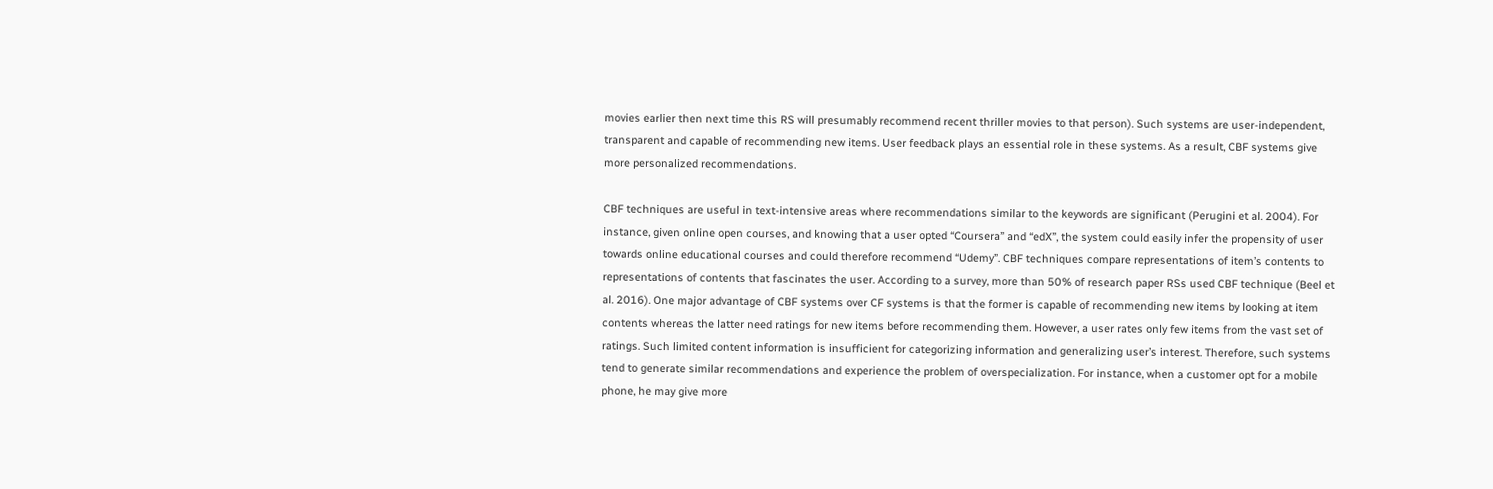movies earlier then next time this RS will presumably recommend recent thriller movies to that person). Such systems are user-independent, transparent and capable of recommending new items. User feedback plays an essential role in these systems. As a result, CBF systems give more personalized recommendations.

CBF techniques are useful in text-intensive areas where recommendations similar to the keywords are significant (Perugini et al. 2004). For instance, given online open courses, and knowing that a user opted “Coursera” and “edX”, the system could easily infer the propensity of user towards online educational courses and could therefore recommend “Udemy”. CBF techniques compare representations of item’s contents to representations of contents that fascinates the user. According to a survey, more than 50% of research paper RSs used CBF technique (Beel et al. 2016). One major advantage of CBF systems over CF systems is that the former is capable of recommending new items by looking at item contents whereas the latter need ratings for new items before recommending them. However, a user rates only few items from the vast set of ratings. Such limited content information is insufficient for categorizing information and generalizing user’s interest. Therefore, such systems tend to generate similar recommendations and experience the problem of overspecialization. For instance, when a customer opt for a mobile phone, he may give more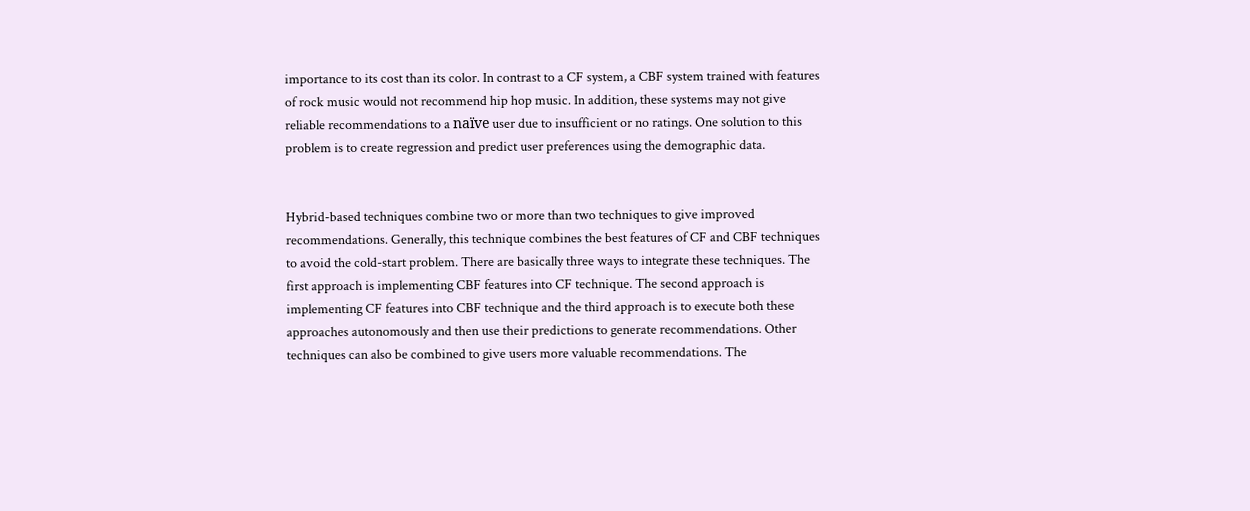importance to its cost than its color. In contrast to a CF system, a CBF system trained with features of rock music would not recommend hip hop music. In addition, these systems may not give reliable recommendations to a naïve user due to insufficient or no ratings. One solution to this problem is to create regression and predict user preferences using the demographic data.


Hybrid-based techniques combine two or more than two techniques to give improved recommendations. Generally, this technique combines the best features of CF and CBF techniques to avoid the cold-start problem. There are basically three ways to integrate these techniques. The first approach is implementing CBF features into CF technique. The second approach is implementing CF features into CBF technique and the third approach is to execute both these approaches autonomously and then use their predictions to generate recommendations. Other techniques can also be combined to give users more valuable recommendations. The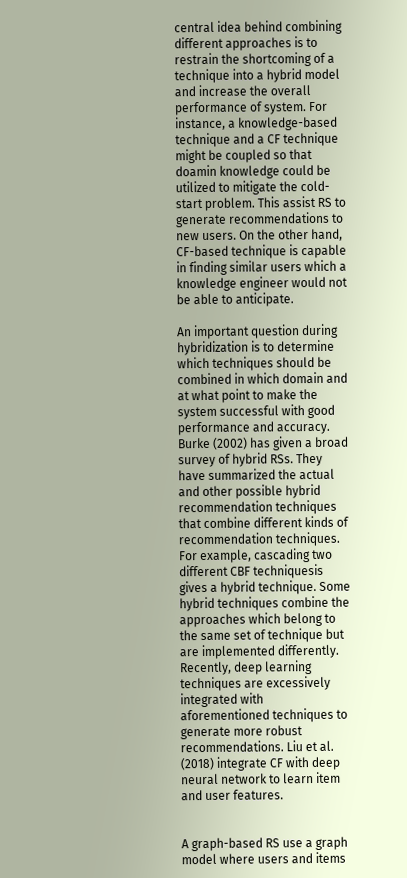central idea behind combining different approaches is to restrain the shortcoming of a technique into a hybrid model and increase the overall performance of system. For instance, a knowledge-based technique and a CF technique might be coupled so that doamin knowledge could be utilized to mitigate the cold-start problem. This assist RS to generate recommendations to new users. On the other hand, CF-based technique is capable in finding similar users which a knowledge engineer would not be able to anticipate.

An important question during hybridization is to determine which techniques should be combined in which domain and at what point to make the system successful with good performance and accuracy. Burke (2002) has given a broad survey of hybrid RSs. They have summarized the actual and other possible hybrid recommendation techniques that combine different kinds of recommendation techniques. For example, cascading two different CBF techniquesis gives a hybrid technique. Some hybrid techniques combine the approaches which belong to the same set of technique but are implemented differently. Recently, deep learning techniques are excessively integrated with aforementioned techniques to generate more robust recommendations. Liu et al. (2018) integrate CF with deep neural network to learn item and user features.


A graph-based RS use a graph model where users and items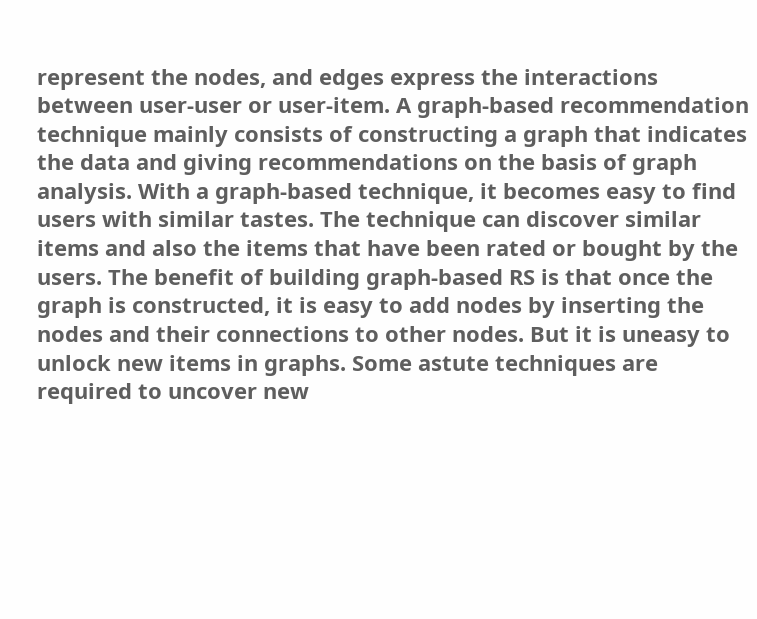represent the nodes, and edges express the interactions between user-user or user-item. A graph-based recommendation technique mainly consists of constructing a graph that indicates the data and giving recommendations on the basis of graph analysis. With a graph-based technique, it becomes easy to find users with similar tastes. The technique can discover similar items and also the items that have been rated or bought by the users. The benefit of building graph-based RS is that once the graph is constructed, it is easy to add nodes by inserting the nodes and their connections to other nodes. But it is uneasy to unlock new items in graphs. Some astute techniques are required to uncover new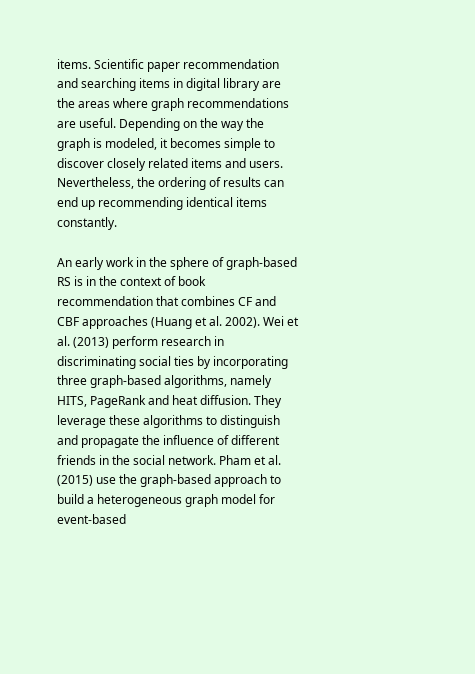items. Scientific paper recommendation and searching items in digital library are the areas where graph recommendations are useful. Depending on the way the graph is modeled, it becomes simple to discover closely related items and users. Nevertheless, the ordering of results can end up recommending identical items constantly.

An early work in the sphere of graph-based RS is in the context of book recommendation that combines CF and CBF approaches (Huang et al. 2002). Wei et al. (2013) perform research in discriminating social ties by incorporating three graph-based algorithms, namely HITS, PageRank and heat diffusion. They leverage these algorithms to distinguish and propagate the influence of different friends in the social network. Pham et al. (2015) use the graph-based approach to build a heterogeneous graph model for event-based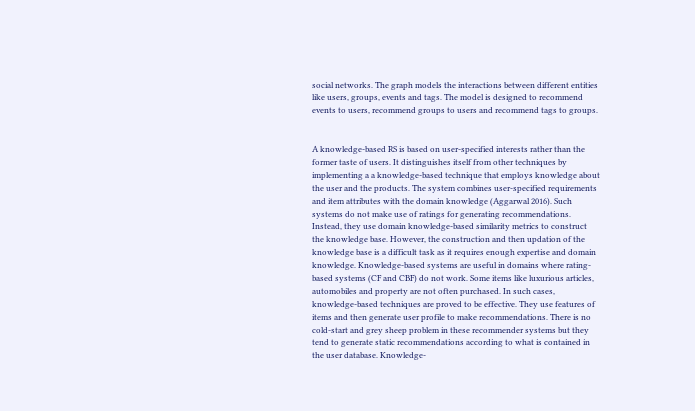social networks. The graph models the interactions between different entities like users, groups, events and tags. The model is designed to recommend events to users, recommend groups to users and recommend tags to groups.


A knowledge-based RS is based on user-specified interests rather than the former taste of users. It distinguishes itself from other techniques by implementing a a knowledge-based technique that employs knowledge about the user and the products. The system combines user-specified requirements and item attributes with the domain knowledge (Aggarwal 2016). Such systems do not make use of ratings for generating recommendations. Instead, they use domain knowledge-based similarity metrics to construct the knowledge base. However, the construction and then updation of the knowledge base is a difficult task as it requires enough expertise and domain knowledge. Knowledge-based systems are useful in domains where rating-based systems (CF and CBF) do not work. Some items like luxurious articles, automobiles and property are not often purchased. In such cases, knowledge-based techniques are proved to be effective. They use features of items and then generate user profile to make recommendations. There is no cold-start and grey sheep problem in these recommender systems but they tend to generate static recommendations according to what is contained in the user database. Knowledge-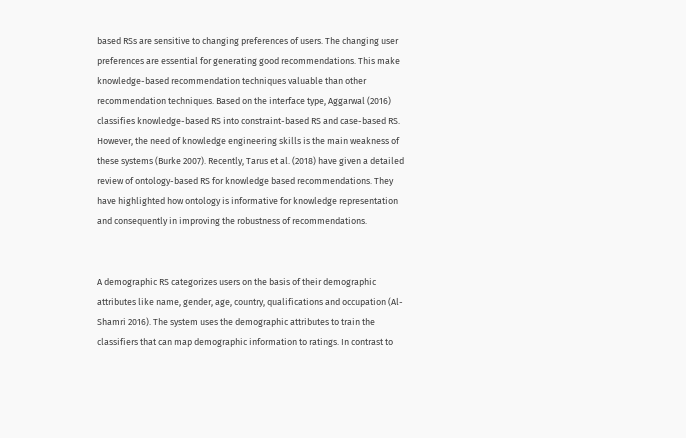based RSs are sensitive to changing preferences of users. The changing user preferences are essential for generating good recommendations. This make knowledge-based recommendation techniques valuable than other recommendation techniques. Based on the interface type, Aggarwal (2016) classifies knowledge-based RS into constraint-based RS and case-based RS. However, the need of knowledge engineering skills is the main weakness of these systems (Burke 2007). Recently, Tarus et al. (2018) have given a detailed review of ontology-based RS for knowledge based recommendations. They have highlighted how ontology is informative for knowledge representation and consequently in improving the robustness of recommendations.


A demographic RS categorizes users on the basis of their demographic attributes like name, gender, age, country, qualifications and occupation (Al-Shamri 2016). The system uses the demographic attributes to train the classifiers that can map demographic information to ratings. In contrast to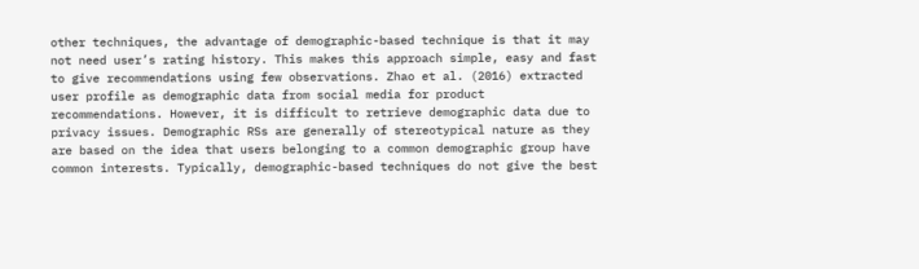other techniques, the advantage of demographic-based technique is that it may not need user’s rating history. This makes this approach simple, easy and fast to give recommendations using few observations. Zhao et al. (2016) extracted user profile as demographic data from social media for product recommendations. However, it is difficult to retrieve demographic data due to privacy issues. Demographic RSs are generally of stereotypical nature as they are based on the idea that users belonging to a common demographic group have common interests. Typically, demographic-based techniques do not give the best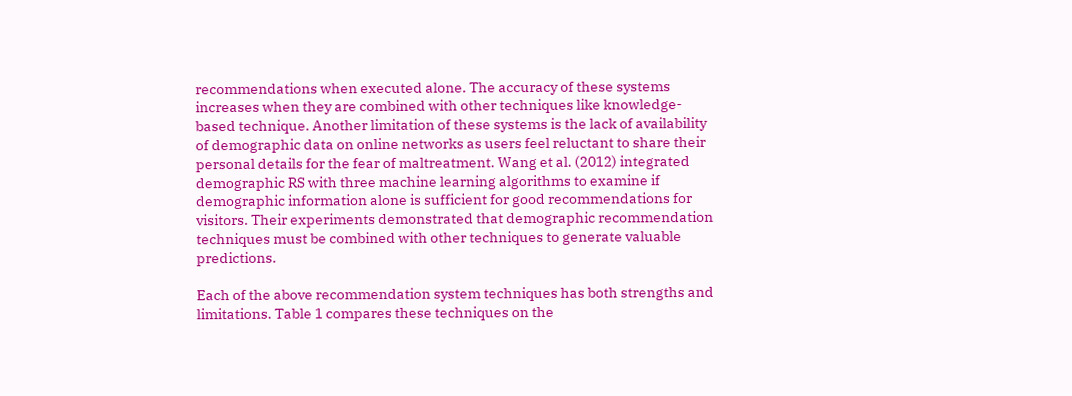recommendations when executed alone. The accuracy of these systems increases when they are combined with other techniques like knowledge-based technique. Another limitation of these systems is the lack of availability of demographic data on online networks as users feel reluctant to share their personal details for the fear of maltreatment. Wang et al. (2012) integrated demographic RS with three machine learning algorithms to examine if demographic information alone is sufficient for good recommendations for visitors. Their experiments demonstrated that demographic recommendation techniques must be combined with other techniques to generate valuable predictions.

Each of the above recommendation system techniques has both strengths and limitations. Table 1 compares these techniques on the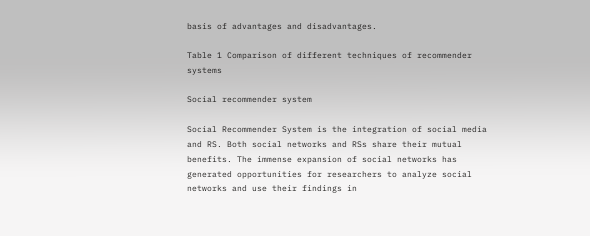basis of advantages and disadvantages.

Table 1 Comparison of different techniques of recommender systems

Social recommender system

Social Recommender System is the integration of social media and RS. Both social networks and RSs share their mutual benefits. The immense expansion of social networks has generated opportunities for researchers to analyze social networks and use their findings in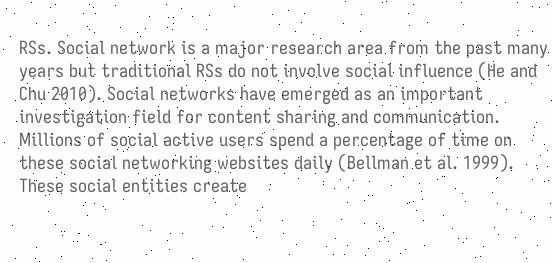RSs. Social network is a major research area from the past many years but traditional RSs do not involve social influence (He and Chu 2010). Social networks have emerged as an important investigation field for content sharing and communication. Millions of social active users spend a percentage of time on these social networking websites daily (Bellman et al. 1999). These social entities create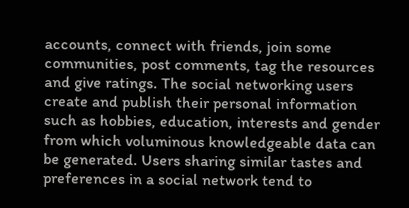accounts, connect with friends, join some communities, post comments, tag the resources and give ratings. The social networking users create and publish their personal information such as hobbies, education, interests and gender from which voluminous knowledgeable data can be generated. Users sharing similar tastes and preferences in a social network tend to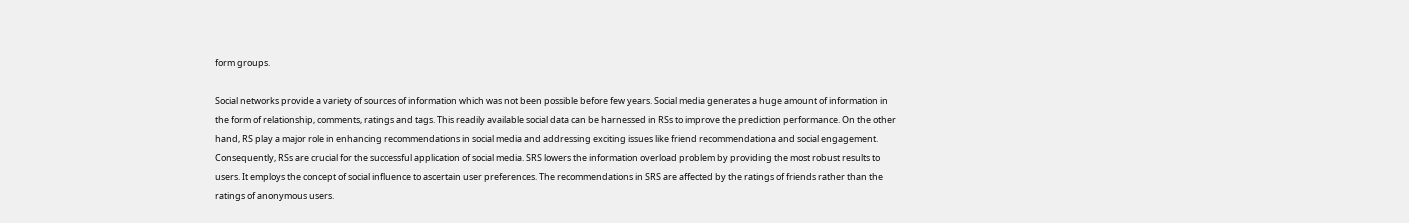form groups.

Social networks provide a variety of sources of information which was not been possible before few years. Social media generates a huge amount of information in the form of relationship, comments, ratings and tags. This readily available social data can be harnessed in RSs to improve the prediction performance. On the other hand, RS play a major role in enhancing recommendations in social media and addressing exciting issues like friend recommendationa and social engagement. Consequently, RSs are crucial for the successful application of social media. SRS lowers the information overload problem by providing the most robust results to users. It employs the concept of social influence to ascertain user preferences. The recommendations in SRS are affected by the ratings of friends rather than the ratings of anonymous users.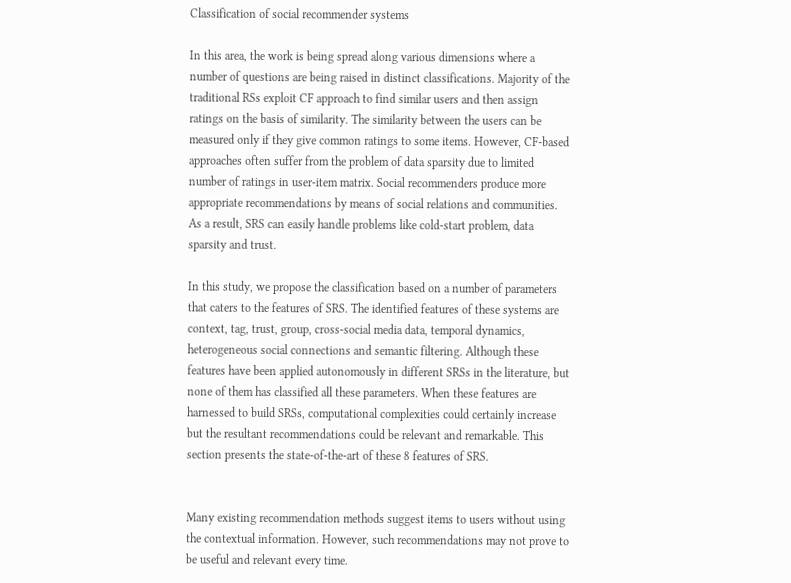Classification of social recommender systems

In this area, the work is being spread along various dimensions where a number of questions are being raised in distinct classifications. Majority of the traditional RSs exploit CF approach to find similar users and then assign ratings on the basis of similarity. The similarity between the users can be measured only if they give common ratings to some items. However, CF-based approaches often suffer from the problem of data sparsity due to limited number of ratings in user-item matrix. Social recommenders produce more appropriate recommendations by means of social relations and communities. As a result, SRS can easily handle problems like cold-start problem, data sparsity and trust.

In this study, we propose the classification based on a number of parameters that caters to the features of SRS. The identified features of these systems are context, tag, trust, group, cross-social media data, temporal dynamics, heterogeneous social connections and semantic filtering. Although these features have been applied autonomously in different SRSs in the literature, but none of them has classified all these parameters. When these features are harnessed to build SRSs, computational complexities could certainly increase but the resultant recommendations could be relevant and remarkable. This section presents the state-of-the-art of these 8 features of SRS.


Many existing recommendation methods suggest items to users without using the contextual information. However, such recommendations may not prove to be useful and relevant every time.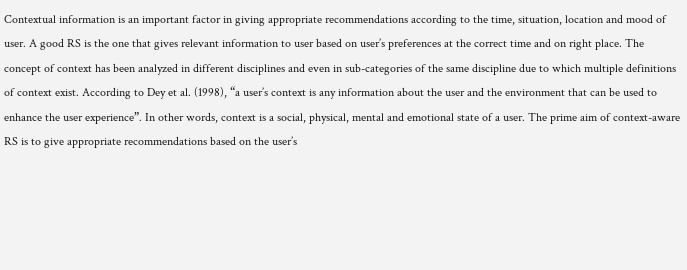Contextual information is an important factor in giving appropriate recommendations according to the time, situation, location and mood of user. A good RS is the one that gives relevant information to user based on user’s preferences at the correct time and on right place. The concept of context has been analyzed in different disciplines and even in sub-categories of the same discipline due to which multiple definitions of context exist. According to Dey et al. (1998), “a user’s context is any information about the user and the environment that can be used to enhance the user experience”. In other words, context is a social, physical, mental and emotional state of a user. The prime aim of context-aware RS is to give appropriate recommendations based on the user’s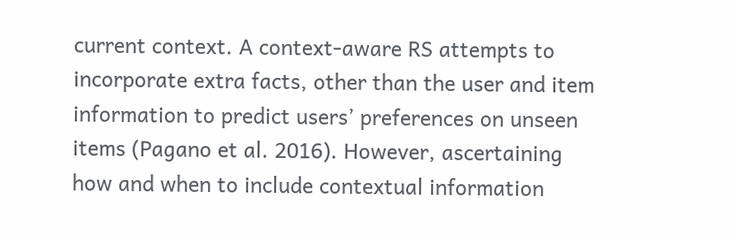current context. A context-aware RS attempts to incorporate extra facts, other than the user and item information to predict users’ preferences on unseen items (Pagano et al. 2016). However, ascertaining how and when to include contextual information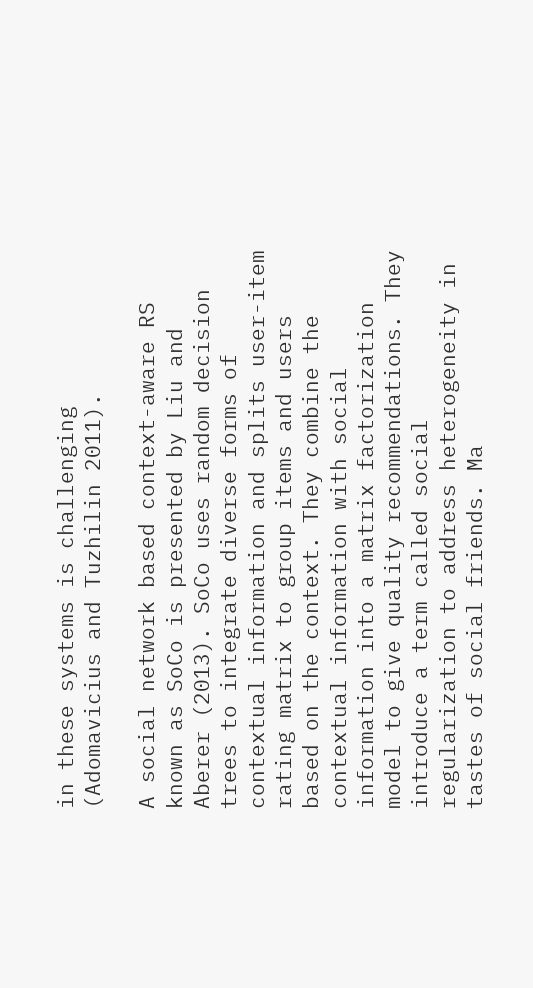in these systems is challenging (Adomavicius and Tuzhilin 2011).

A social network based context-aware RS known as SoCo is presented by Liu and Aberer (2013). SoCo uses random decision trees to integrate diverse forms of contextual information and splits user-item rating matrix to group items and users based on the context. They combine the contextual information with social information into a matrix factorization model to give quality recommendations. They introduce a term called social regularization to address heterogeneity in tastes of social friends. Ma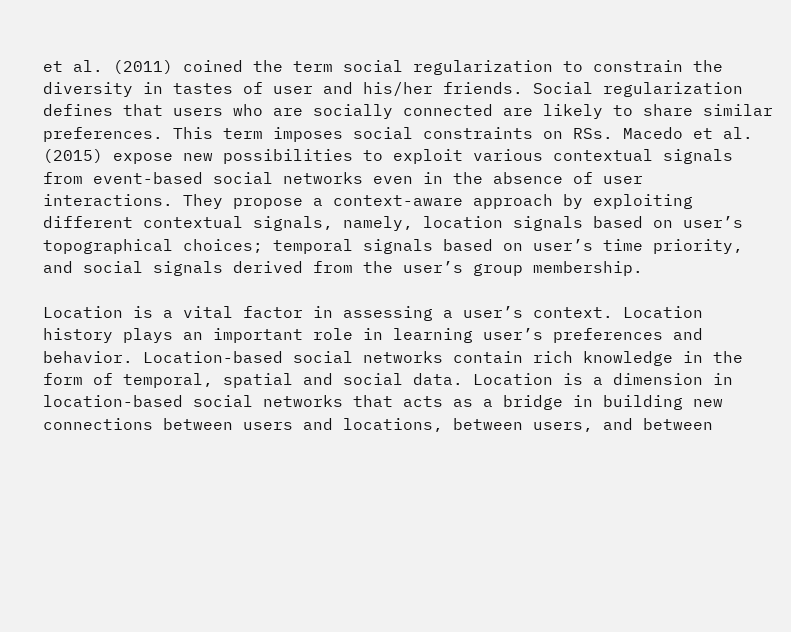et al. (2011) coined the term social regularization to constrain the diversity in tastes of user and his/her friends. Social regularization defines that users who are socially connected are likely to share similar preferences. This term imposes social constraints on RSs. Macedo et al. (2015) expose new possibilities to exploit various contextual signals from event-based social networks even in the absence of user interactions. They propose a context-aware approach by exploiting different contextual signals, namely, location signals based on user’s topographical choices; temporal signals based on user’s time priority, and social signals derived from the user’s group membership.

Location is a vital factor in assessing a user’s context. Location history plays an important role in learning user’s preferences and behavior. Location-based social networks contain rich knowledge in the form of temporal, spatial and social data. Location is a dimension in location-based social networks that acts as a bridge in building new connections between users and locations, between users, and between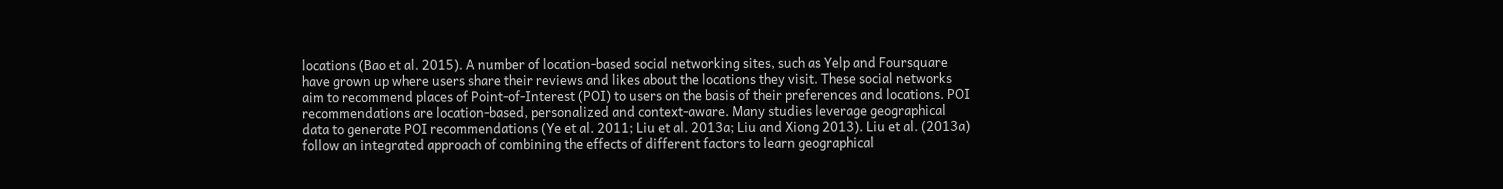locations (Bao et al. 2015). A number of location-based social networking sites, such as Yelp and Foursquare have grown up where users share their reviews and likes about the locations they visit. These social networks aim to recommend places of Point-of-Interest (POI) to users on the basis of their preferences and locations. POI recommendations are location-based, personalized and context-aware. Many studies leverage geographical data to generate POI recommendations (Ye et al. 2011; Liu et al. 2013a; Liu and Xiong 2013). Liu et al. (2013a) follow an integrated approach of combining the effects of different factors to learn geographical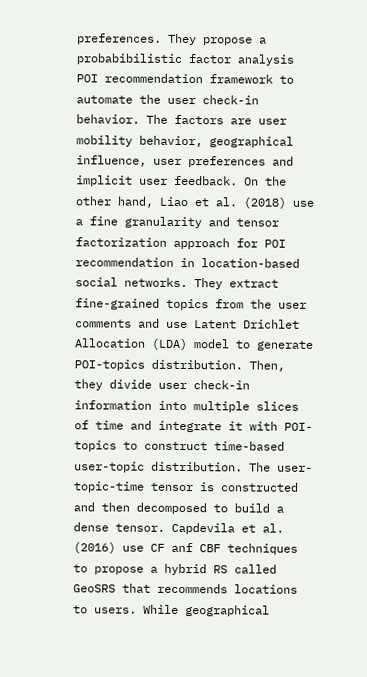preferences. They propose a probabibilistic factor analysis POI recommendation framework to automate the user check-in behavior. The factors are user mobility behavior, geographical influence, user preferences and implicit user feedback. On the other hand, Liao et al. (2018) use a fine granularity and tensor factorization approach for POI recommendation in location-based social networks. They extract fine-grained topics from the user comments and use Latent Drichlet Allocation (LDA) model to generate POI-topics distribution. Then, they divide user check-in information into multiple slices of time and integrate it with POI-topics to construct time-based user-topic distribution. The user-topic-time tensor is constructed and then decomposed to build a dense tensor. Capdevila et al. (2016) use CF anf CBF techniques to propose a hybrid RS called GeoSRS that recommends locations to users. While geographical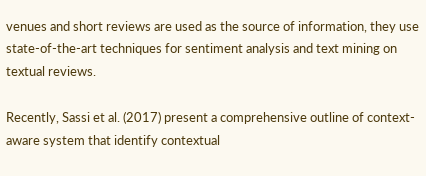venues and short reviews are used as the source of information, they use state-of-the-art techniques for sentiment analysis and text mining on textual reviews.

Recently, Sassi et al. (2017) present a comprehensive outline of context-aware system that identify contextual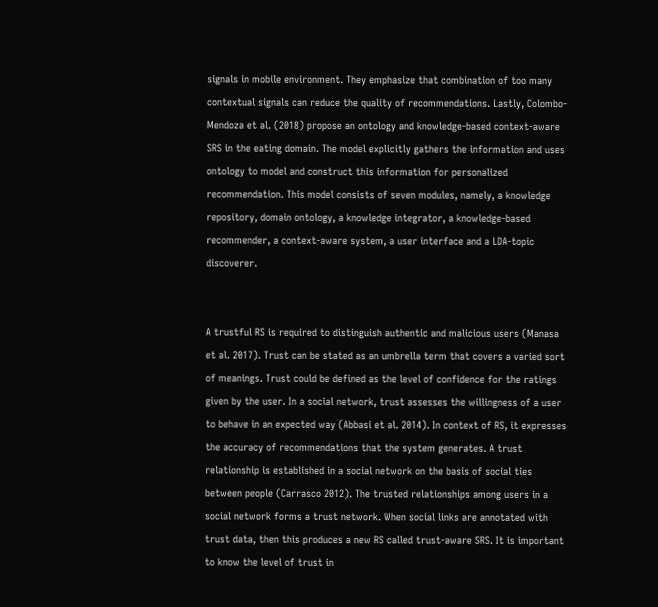signals in mobile environment. They emphasize that combination of too many contextual signals can reduce the quality of recommendations. Lastly, Colombo-Mendoza et al. (2018) propose an ontology and knowledge-based context-aware SRS in the eating domain. The model explicitly gathers the information and uses ontology to model and construct this information for personalized recommendation. This model consists of seven modules, namely, a knowledge repository, domain ontology, a knowledge integrator, a knowledge-based recommender, a context-aware system, a user interface and a LDA-topic discoverer.


A trustful RS is required to distinguish authentic and malicious users (Manasa et al. 2017). Trust can be stated as an umbrella term that covers a varied sort of meanings. Trust could be defined as the level of confidence for the ratings given by the user. In a social network, trust assesses the willingness of a user to behave in an expected way (Abbasi et al. 2014). In context of RS, it expresses the accuracy of recommendations that the system generates. A trust relationship is established in a social network on the basis of social ties between people (Carrasco 2012). The trusted relationships among users in a social network forms a trust network. When social links are annotated with trust data, then this produces a new RS called trust-aware SRS. It is important to know the level of trust in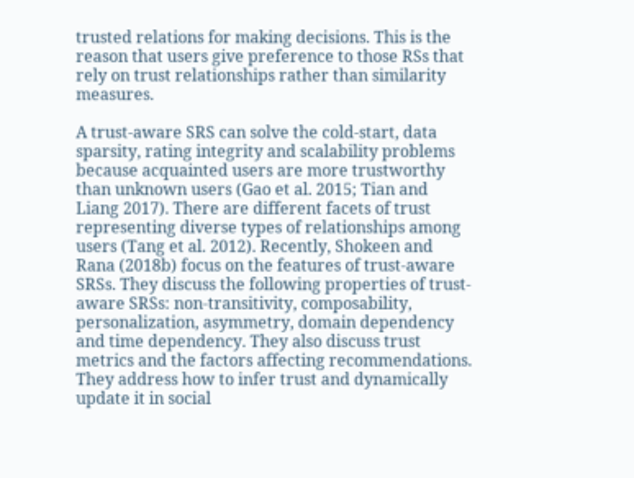trusted relations for making decisions. This is the reason that users give preference to those RSs that rely on trust relationships rather than similarity measures.

A trust-aware SRS can solve the cold-start, data sparsity, rating integrity and scalability problems because acquainted users are more trustworthy than unknown users (Gao et al. 2015; Tian and Liang 2017). There are different facets of trust representing diverse types of relationships among users (Tang et al. 2012). Recently, Shokeen and Rana (2018b) focus on the features of trust-aware SRSs. They discuss the following properties of trust-aware SRSs: non-transitivity, composability, personalization, asymmetry, domain dependency and time dependency. They also discuss trust metrics and the factors affecting recommendations. They address how to infer trust and dynamically update it in social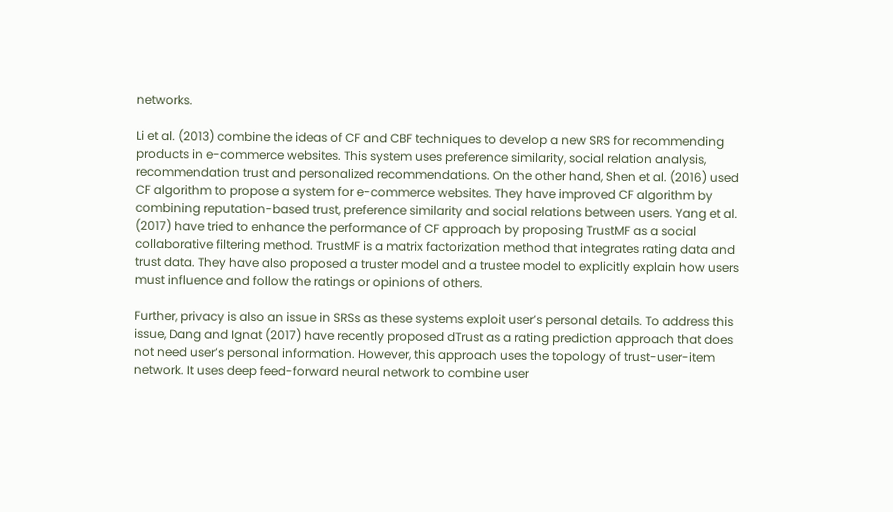networks.

Li et al. (2013) combine the ideas of CF and CBF techniques to develop a new SRS for recommending products in e-commerce websites. This system uses preference similarity, social relation analysis, recommendation trust and personalized recommendations. On the other hand, Shen et al. (2016) used CF algorithm to propose a system for e-commerce websites. They have improved CF algorithm by combining reputation-based trust, preference similarity and social relations between users. Yang et al. (2017) have tried to enhance the performance of CF approach by proposing TrustMF as a social collaborative filtering method. TrustMF is a matrix factorization method that integrates rating data and trust data. They have also proposed a truster model and a trustee model to explicitly explain how users must influence and follow the ratings or opinions of others.

Further, privacy is also an issue in SRSs as these systems exploit user’s personal details. To address this issue, Dang and Ignat (2017) have recently proposed dTrust as a rating prediction approach that does not need user’s personal information. However, this approach uses the topology of trust-user-item network. It uses deep feed-forward neural network to combine user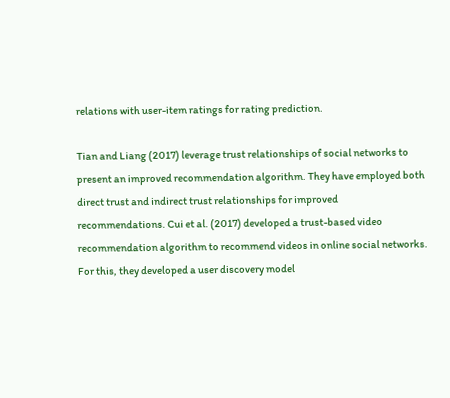relations with user-item ratings for rating prediction.

Tian and Liang (2017) leverage trust relationships of social networks to present an improved recommendation algorithm. They have employed both direct trust and indirect trust relationships for improved recommendations. Cui et al. (2017) developed a trust-based video recommendation algorithm to recommend videos in online social networks. For this, they developed a user discovery model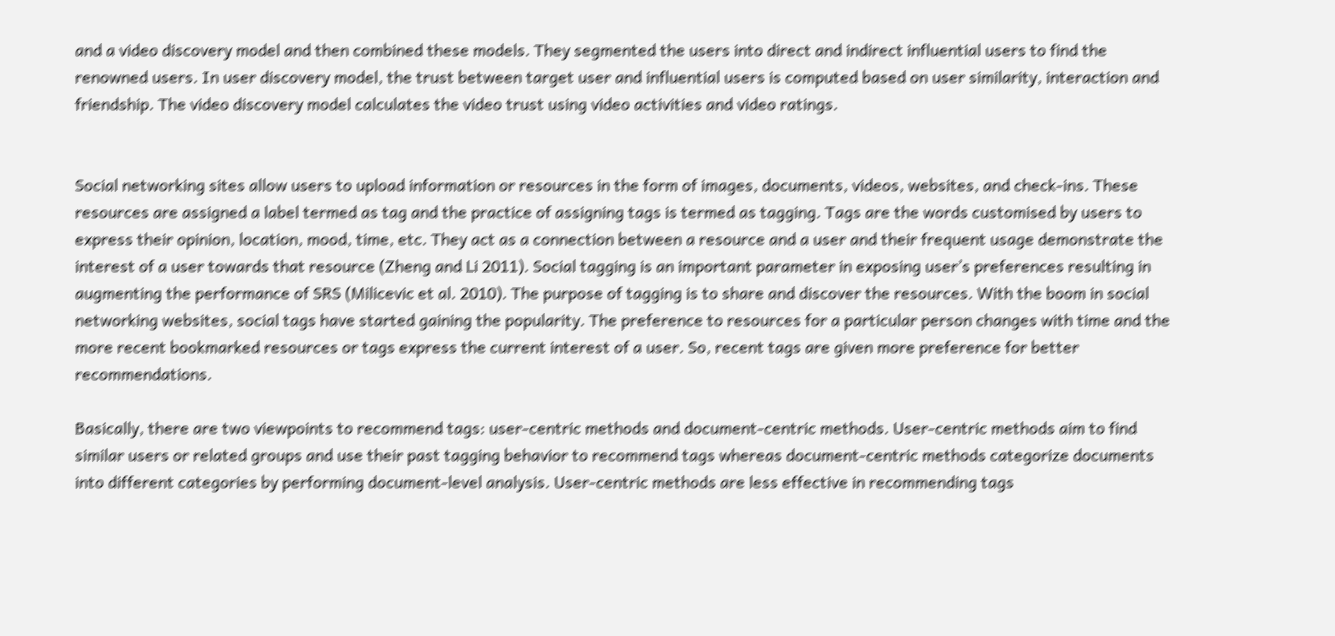and a video discovery model and then combined these models. They segmented the users into direct and indirect influential users to find the renowned users. In user discovery model, the trust between target user and influential users is computed based on user similarity, interaction and friendship. The video discovery model calculates the video trust using video activities and video ratings.


Social networking sites allow users to upload information or resources in the form of images, documents, videos, websites, and check-ins. These resources are assigned a label termed as tag and the practice of assigning tags is termed as tagging. Tags are the words customised by users to express their opinion, location, mood, time, etc. They act as a connection between a resource and a user and their frequent usage demonstrate the interest of a user towards that resource (Zheng and Li 2011). Social tagging is an important parameter in exposing user’s preferences resulting in augmenting the performance of SRS (Milicevic et al. 2010). The purpose of tagging is to share and discover the resources. With the boom in social networking websites, social tags have started gaining the popularity. The preference to resources for a particular person changes with time and the more recent bookmarked resources or tags express the current interest of a user. So, recent tags are given more preference for better recommendations.

Basically, there are two viewpoints to recommend tags: user-centric methods and document-centric methods. User-centric methods aim to find similar users or related groups and use their past tagging behavior to recommend tags whereas document-centric methods categorize documents into different categories by performing document-level analysis. User-centric methods are less effective in recommending tags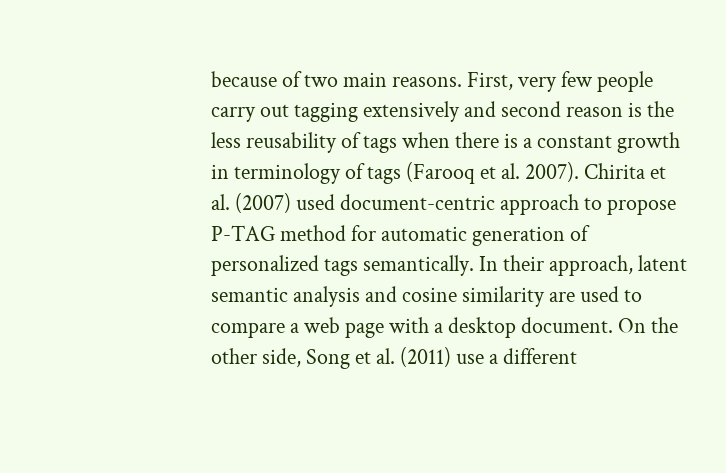because of two main reasons. First, very few people carry out tagging extensively and second reason is the less reusability of tags when there is a constant growth in terminology of tags (Farooq et al. 2007). Chirita et al. (2007) used document-centric approach to propose P-TAG method for automatic generation of personalized tags semantically. In their approach, latent semantic analysis and cosine similarity are used to compare a web page with a desktop document. On the other side, Song et al. (2011) use a different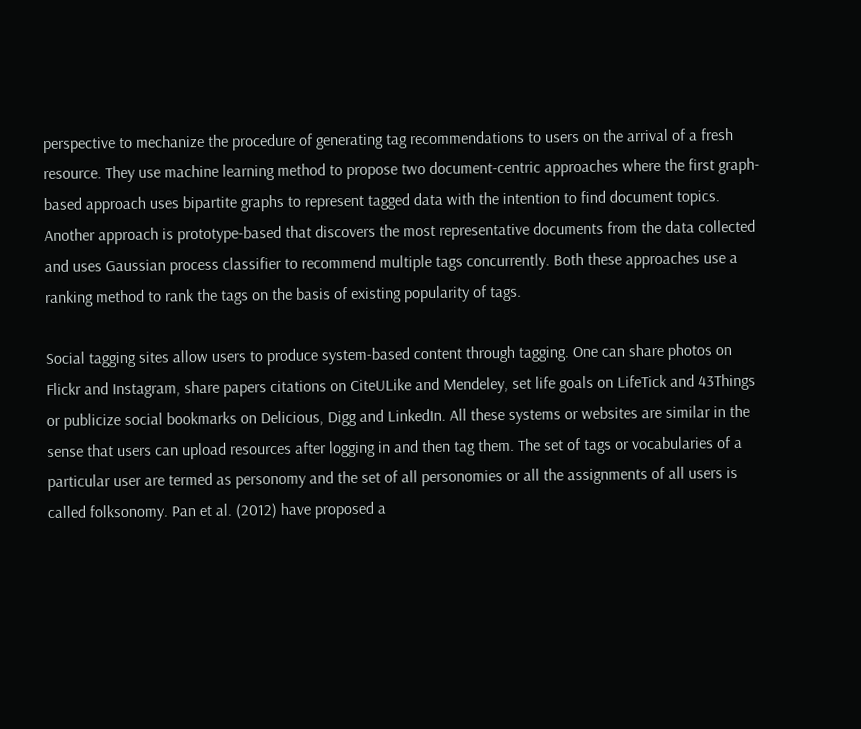perspective to mechanize the procedure of generating tag recommendations to users on the arrival of a fresh resource. They use machine learning method to propose two document-centric approaches where the first graph-based approach uses bipartite graphs to represent tagged data with the intention to find document topics. Another approach is prototype-based that discovers the most representative documents from the data collected and uses Gaussian process classifier to recommend multiple tags concurrently. Both these approaches use a ranking method to rank the tags on the basis of existing popularity of tags.

Social tagging sites allow users to produce system-based content through tagging. One can share photos on Flickr and Instagram, share papers citations on CiteULike and Mendeley, set life goals on LifeTick and 43Things or publicize social bookmarks on Delicious, Digg and LinkedIn. All these systems or websites are similar in the sense that users can upload resources after logging in and then tag them. The set of tags or vocabularies of a particular user are termed as personomy and the set of all personomies or all the assignments of all users is called folksonomy. Pan et al. (2012) have proposed a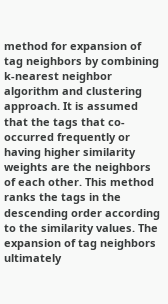method for expansion of tag neighbors by combining k-nearest neighbor algorithm and clustering approach. It is assumed that the tags that co-occurred frequently or having higher similarity weights are the neighbors of each other. This method ranks the tags in the descending order according to the similarity values. The expansion of tag neighbors ultimately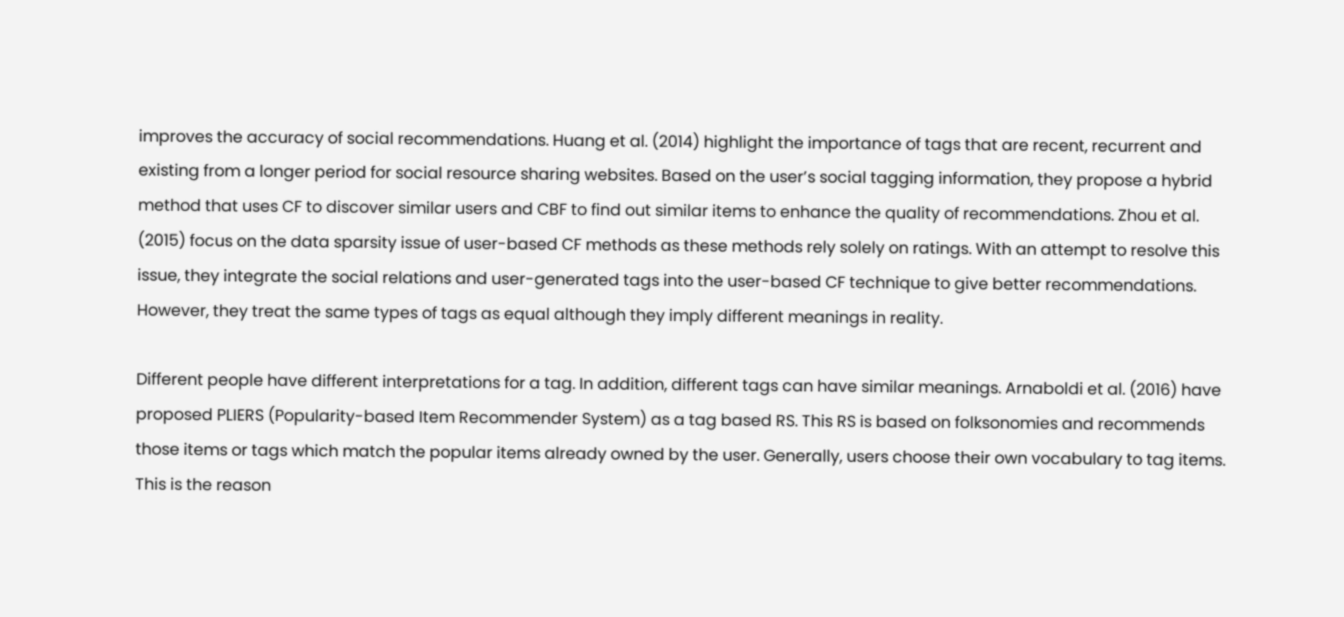improves the accuracy of social recommendations. Huang et al. (2014) highlight the importance of tags that are recent, recurrent and existing from a longer period for social resource sharing websites. Based on the user’s social tagging information, they propose a hybrid method that uses CF to discover similar users and CBF to find out similar items to enhance the quality of recommendations. Zhou et al. (2015) focus on the data sparsity issue of user-based CF methods as these methods rely solely on ratings. With an attempt to resolve this issue, they integrate the social relations and user-generated tags into the user-based CF technique to give better recommendations. However, they treat the same types of tags as equal although they imply different meanings in reality.

Different people have different interpretations for a tag. In addition, different tags can have similar meanings. Arnaboldi et al. (2016) have proposed PLIERS (Popularity-based Item Recommender System) as a tag based RS. This RS is based on folksonomies and recommends those items or tags which match the popular items already owned by the user. Generally, users choose their own vocabulary to tag items. This is the reason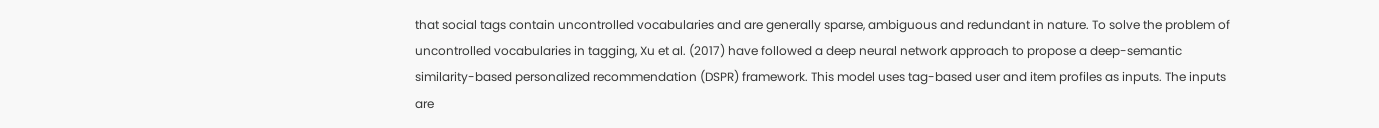that social tags contain uncontrolled vocabularies and are generally sparse, ambiguous and redundant in nature. To solve the problem of uncontrolled vocabularies in tagging, Xu et al. (2017) have followed a deep neural network approach to propose a deep-semantic similarity-based personalized recommendation (DSPR) framework. This model uses tag-based user and item profiles as inputs. The inputs are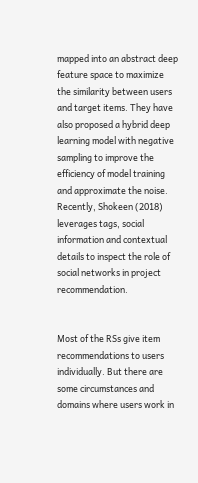mapped into an abstract deep feature space to maximize the similarity between users and target items. They have also proposed a hybrid deep learning model with negative sampling to improve the efficiency of model training and approximate the noise. Recently, Shokeen (2018) leverages tags, social information and contextual details to inspect the role of social networks in project recommendation.


Most of the RSs give item recommendations to users individually. But there are some circumstances and domains where users work in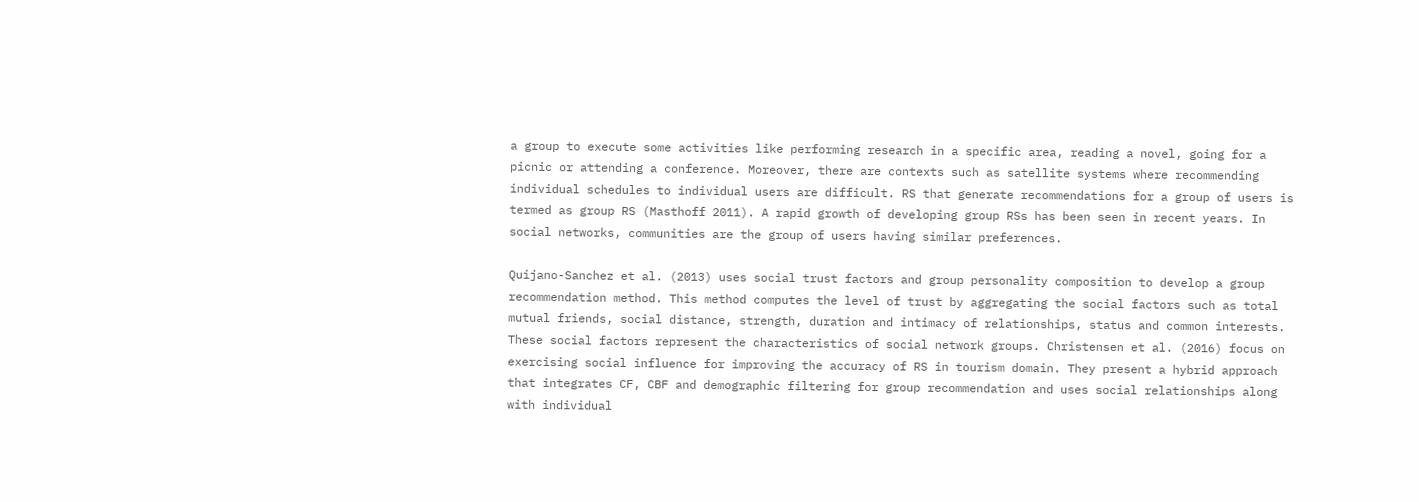a group to execute some activities like performing research in a specific area, reading a novel, going for a picnic or attending a conference. Moreover, there are contexts such as satellite systems where recommending individual schedules to individual users are difficult. RS that generate recommendations for a group of users is termed as group RS (Masthoff 2011). A rapid growth of developing group RSs has been seen in recent years. In social networks, communities are the group of users having similar preferences.

Quijano-Sanchez et al. (2013) uses social trust factors and group personality composition to develop a group recommendation method. This method computes the level of trust by aggregating the social factors such as total mutual friends, social distance, strength, duration and intimacy of relationships, status and common interests. These social factors represent the characteristics of social network groups. Christensen et al. (2016) focus on exercising social influence for improving the accuracy of RS in tourism domain. They present a hybrid approach that integrates CF, CBF and demographic filtering for group recommendation and uses social relationships along with individual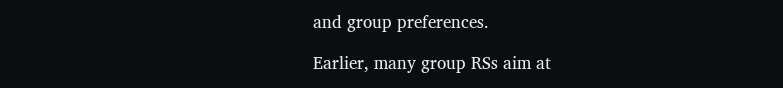and group preferences.

Earlier, many group RSs aim at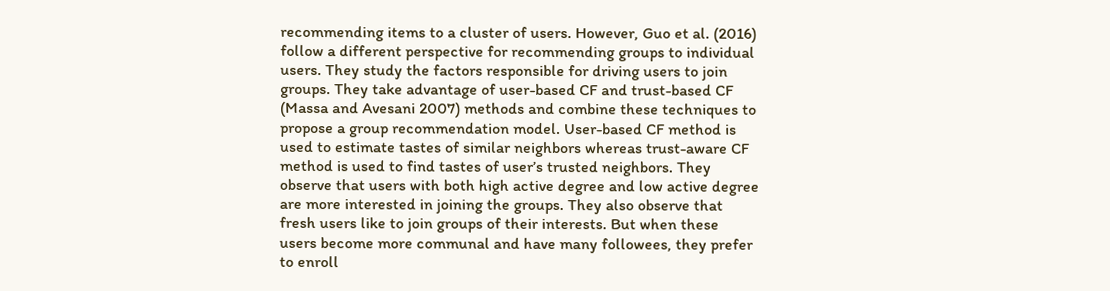recommending items to a cluster of users. However, Guo et al. (2016) follow a different perspective for recommending groups to individual users. They study the factors responsible for driving users to join groups. They take advantage of user-based CF and trust-based CF (Massa and Avesani 2007) methods and combine these techniques to propose a group recommendation model. User-based CF method is used to estimate tastes of similar neighbors whereas trust-aware CF method is used to find tastes of user’s trusted neighbors. They observe that users with both high active degree and low active degree are more interested in joining the groups. They also observe that fresh users like to join groups of their interests. But when these users become more communal and have many followees, they prefer to enroll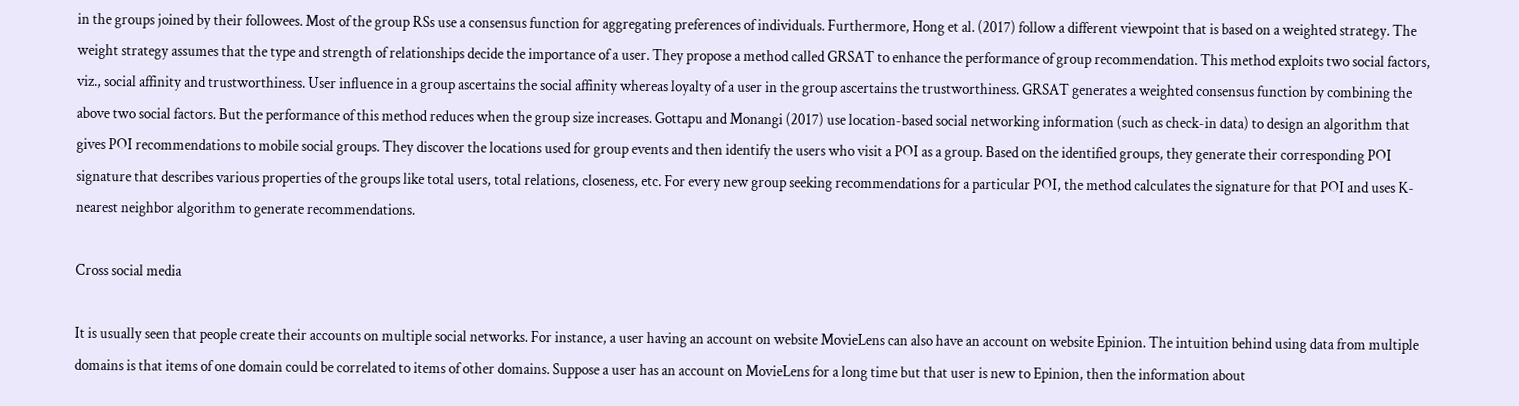in the groups joined by their followees. Most of the group RSs use a consensus function for aggregating preferences of individuals. Furthermore, Hong et al. (2017) follow a different viewpoint that is based on a weighted strategy. The weight strategy assumes that the type and strength of relationships decide the importance of a user. They propose a method called GRSAT to enhance the performance of group recommendation. This method exploits two social factors, viz., social affinity and trustworthiness. User influence in a group ascertains the social affinity whereas loyalty of a user in the group ascertains the trustworthiness. GRSAT generates a weighted consensus function by combining the above two social factors. But the performance of this method reduces when the group size increases. Gottapu and Monangi (2017) use location-based social networking information (such as check-in data) to design an algorithm that gives POI recommendations to mobile social groups. They discover the locations used for group events and then identify the users who visit a POI as a group. Based on the identified groups, they generate their corresponding POI signature that describes various properties of the groups like total users, total relations, closeness, etc. For every new group seeking recommendations for a particular POI, the method calculates the signature for that POI and uses K-nearest neighbor algorithm to generate recommendations.

Cross social media

It is usually seen that people create their accounts on multiple social networks. For instance, a user having an account on website MovieLens can also have an account on website Epinion. The intuition behind using data from multiple domains is that items of one domain could be correlated to items of other domains. Suppose a user has an account on MovieLens for a long time but that user is new to Epinion, then the information about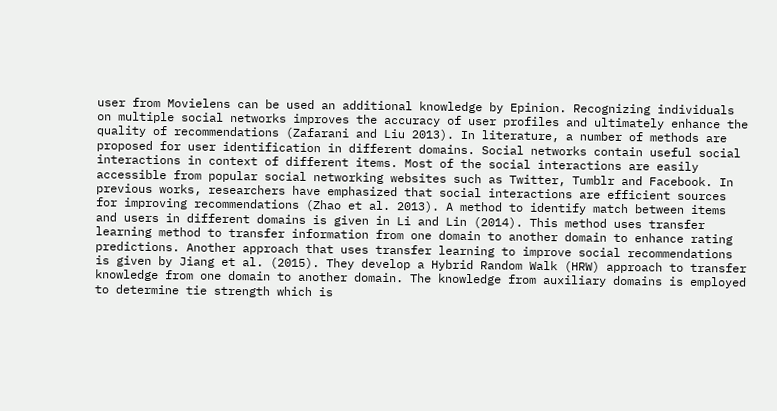user from Movielens can be used an additional knowledge by Epinion. Recognizing individuals on multiple social networks improves the accuracy of user profiles and ultimately enhance the quality of recommendations (Zafarani and Liu 2013). In literature, a number of methods are proposed for user identification in different domains. Social networks contain useful social interactions in context of different items. Most of the social interactions are easily accessible from popular social networking websites such as Twitter, Tumblr and Facebook. In previous works, researchers have emphasized that social interactions are efficient sources for improving recommendations (Zhao et al. 2013). A method to identify match between items and users in different domains is given in Li and Lin (2014). This method uses transfer learning method to transfer information from one domain to another domain to enhance rating predictions. Another approach that uses transfer learning to improve social recommendations is given by Jiang et al. (2015). They develop a Hybrid Random Walk (HRW) approach to transfer knowledge from one domain to another domain. The knowledge from auxiliary domains is employed to determine tie strength which is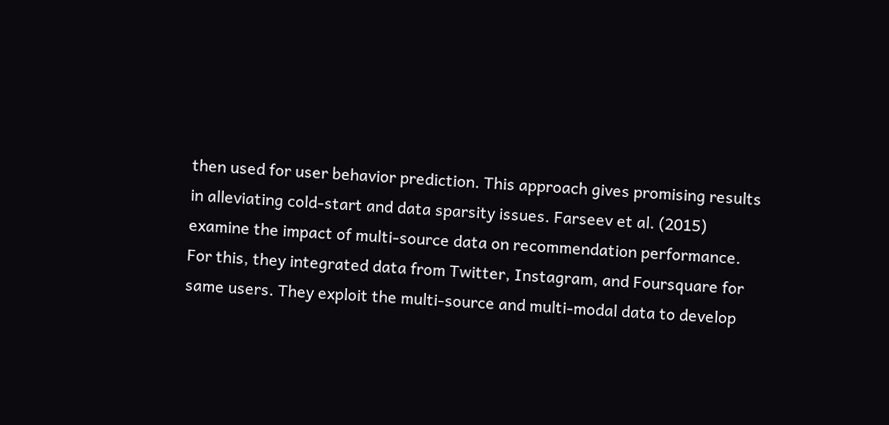then used for user behavior prediction. This approach gives promising results in alleviating cold-start and data sparsity issues. Farseev et al. (2015) examine the impact of multi-source data on recommendation performance. For this, they integrated data from Twitter, Instagram, and Foursquare for same users. They exploit the multi-source and multi-modal data to develop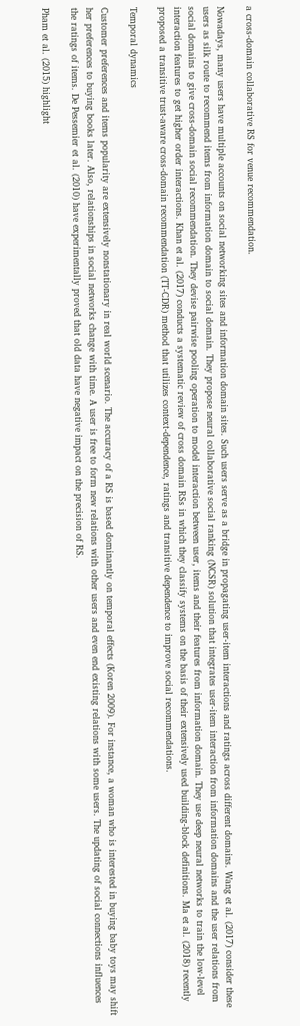a cross-domain collaborative RS for venue recommendation.

Nowadays, many users have multiple accounts on social networking sites and information domain sites. Such users serve as a bridge in propagating user-item interactions and ratings across different domains. Wang et al. (2017) consider these users as silk route to recommend items from information domain to social domain. They propose neural collaborative social ranking (NCSR) solution that integrates user-item interaction from information domains and the user relations from social domains to give cross-domain social recommendation. They devise pairwise pooling operation to model interaction between user, items and their features from information domain. They use deep neural networks to train the low-level interaction features to get higher order interactions. Khan et al. (2017) conducts a systematic review of cross domain RSs in which they classify systems on the basis of their extensively used building-block definitions. Ma et al. (2018) recently proposed a transitive trust-aware cross-domain recommendation (TT-CDR) method that utilizes context-dependence, ratings and transitive dependence to improve social recommendations.

Temporal dynamics

Customer preferences and items popularity are extensively nonstationary in real world scenario. The accuracy of a RS is based dominantly on temporal effects (Koren 2009). For instance, a woman who is interested in buying baby toys may shift her preferences to buying books later. Also, relationships in social networks change with time. A user is free to form new relations with other users and even end existing relations with some users. The updating of social connections influences the ratings of items. De Pessemier et al. (2010) have experimentally proved that old data have negative impact on the precision of RS.

Pham et al. (2015) highlight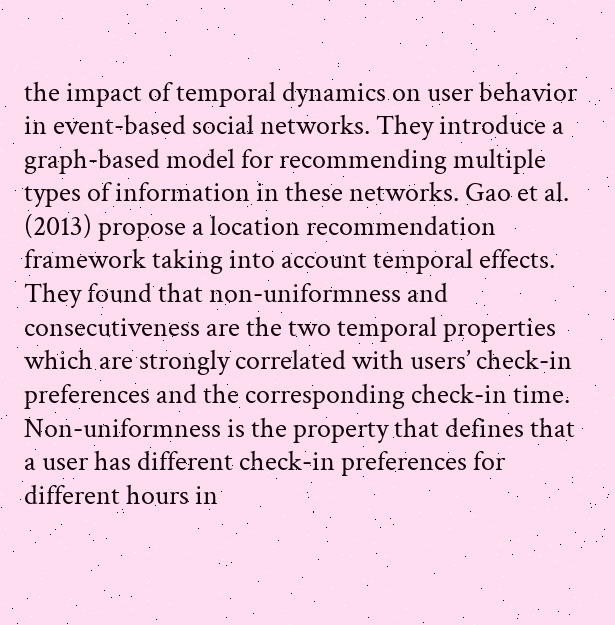the impact of temporal dynamics on user behavior in event-based social networks. They introduce a graph-based model for recommending multiple types of information in these networks. Gao et al. (2013) propose a location recommendation framework taking into account temporal effects. They found that non-uniformness and consecutiveness are the two temporal properties which are strongly correlated with users’ check-in preferences and the corresponding check-in time. Non-uniformness is the property that defines that a user has different check-in preferences for different hours in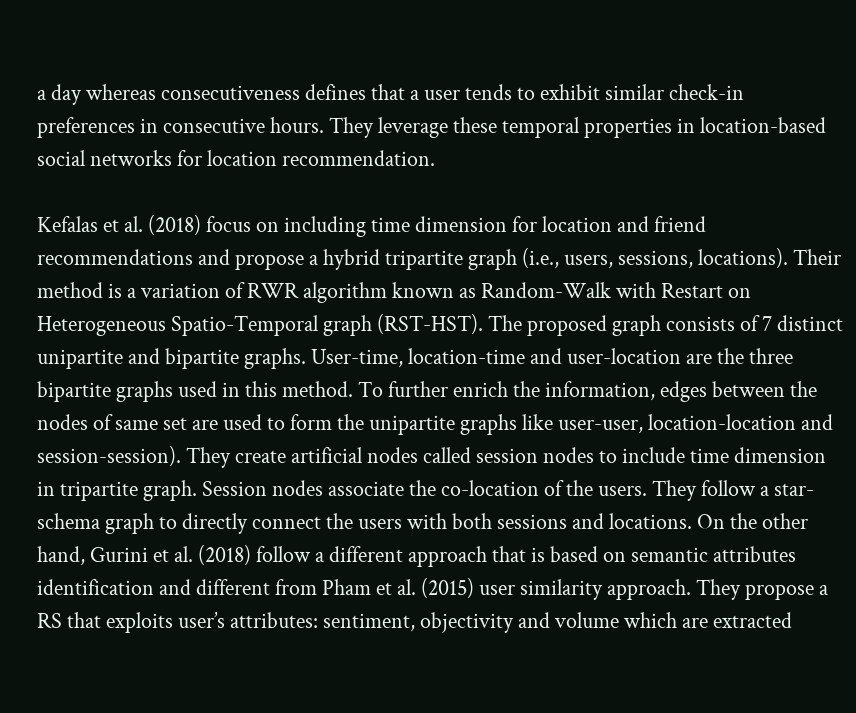a day whereas consecutiveness defines that a user tends to exhibit similar check-in preferences in consecutive hours. They leverage these temporal properties in location-based social networks for location recommendation.

Kefalas et al. (2018) focus on including time dimension for location and friend recommendations and propose a hybrid tripartite graph (i.e., users, sessions, locations). Their method is a variation of RWR algorithm known as Random-Walk with Restart on Heterogeneous Spatio-Temporal graph (RST-HST). The proposed graph consists of 7 distinct unipartite and bipartite graphs. User-time, location-time and user-location are the three bipartite graphs used in this method. To further enrich the information, edges between the nodes of same set are used to form the unipartite graphs like user-user, location-location and session-session). They create artificial nodes called session nodes to include time dimension in tripartite graph. Session nodes associate the co-location of the users. They follow a star-schema graph to directly connect the users with both sessions and locations. On the other hand, Gurini et al. (2018) follow a different approach that is based on semantic attributes identification and different from Pham et al. (2015) user similarity approach. They propose a RS that exploits user’s attributes: sentiment, objectivity and volume which are extracted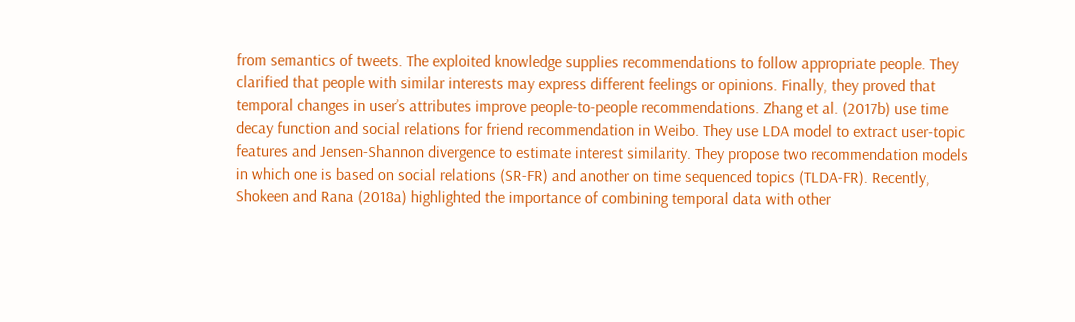from semantics of tweets. The exploited knowledge supplies recommendations to follow appropriate people. They clarified that people with similar interests may express different feelings or opinions. Finally, they proved that temporal changes in user’s attributes improve people-to-people recommendations. Zhang et al. (2017b) use time decay function and social relations for friend recommendation in Weibo. They use LDA model to extract user-topic features and Jensen-Shannon divergence to estimate interest similarity. They propose two recommendation models in which one is based on social relations (SR-FR) and another on time sequenced topics (TLDA-FR). Recently, Shokeen and Rana (2018a) highlighted the importance of combining temporal data with other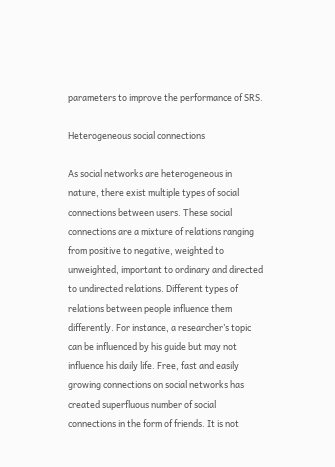parameters to improve the performance of SRS.

Heterogeneous social connections

As social networks are heterogeneous in nature, there exist multiple types of social connections between users. These social connections are a mixture of relations ranging from positive to negative, weighted to unweighted, important to ordinary and directed to undirected relations. Different types of relations between people influence them differently. For instance, a researcher’s topic can be influenced by his guide but may not influence his daily life. Free, fast and easily growing connections on social networks has created superfluous number of social connections in the form of friends. It is not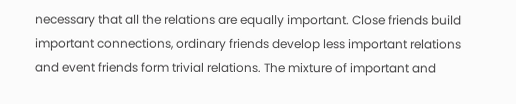necessary that all the relations are equally important. Close friends build important connections, ordinary friends develop less important relations and event friends form trivial relations. The mixture of important and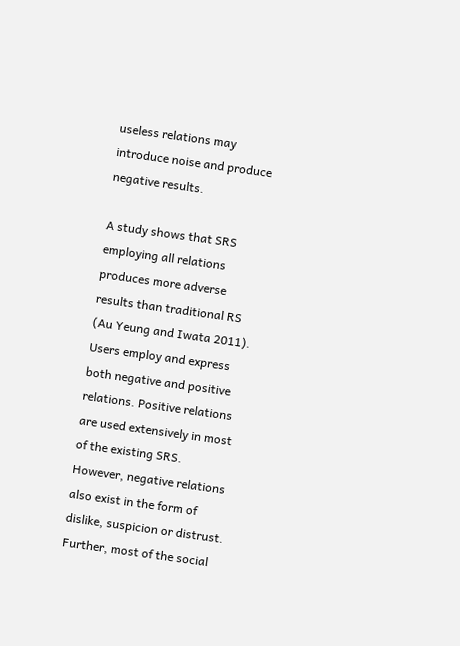useless relations may introduce noise and produce negative results.

A study shows that SRS employing all relations produces more adverse results than traditional RS (Au Yeung and Iwata 2011). Users employ and express both negative and positive relations. Positive relations are used extensively in most of the existing SRS. However, negative relations also exist in the form of dislike, suspicion or distrust. Further, most of the social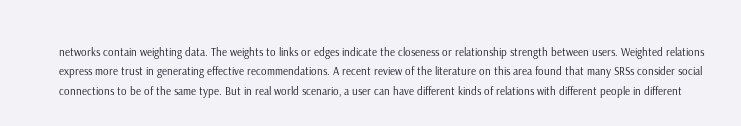networks contain weighting data. The weights to links or edges indicate the closeness or relationship strength between users. Weighted relations express more trust in generating effective recommendations. A recent review of the literature on this area found that many SRSs consider social connections to be of the same type. But in real world scenario, a user can have different kinds of relations with different people in different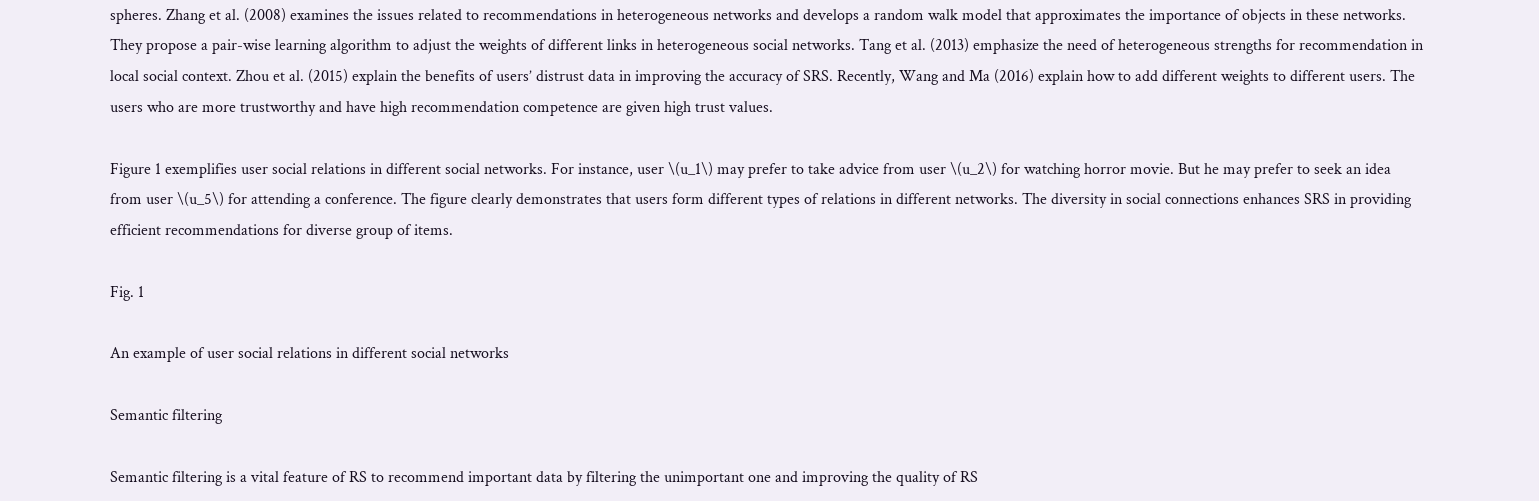spheres. Zhang et al. (2008) examines the issues related to recommendations in heterogeneous networks and develops a random walk model that approximates the importance of objects in these networks. They propose a pair-wise learning algorithm to adjust the weights of different links in heterogeneous social networks. Tang et al. (2013) emphasize the need of heterogeneous strengths for recommendation in local social context. Zhou et al. (2015) explain the benefits of users’ distrust data in improving the accuracy of SRS. Recently, Wang and Ma (2016) explain how to add different weights to different users. The users who are more trustworthy and have high recommendation competence are given high trust values.

Figure 1 exemplifies user social relations in different social networks. For instance, user \(u_1\) may prefer to take advice from user \(u_2\) for watching horror movie. But he may prefer to seek an idea from user \(u_5\) for attending a conference. The figure clearly demonstrates that users form different types of relations in different networks. The diversity in social connections enhances SRS in providing efficient recommendations for diverse group of items.

Fig. 1

An example of user social relations in different social networks

Semantic filtering

Semantic filtering is a vital feature of RS to recommend important data by filtering the unimportant one and improving the quality of RS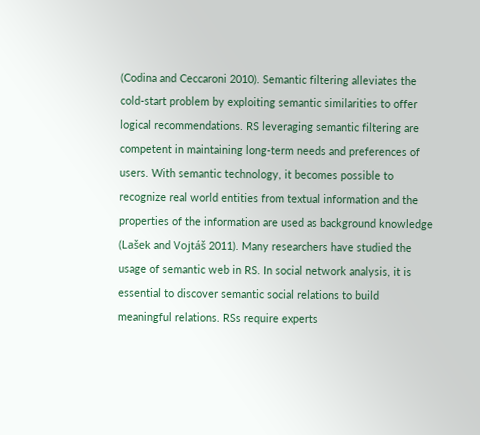(Codina and Ceccaroni 2010). Semantic filtering alleviates the cold-start problem by exploiting semantic similarities to offer logical recommendations. RS leveraging semantic filtering are competent in maintaining long-term needs and preferences of users. With semantic technology, it becomes possible to recognize real world entities from textual information and the properties of the information are used as background knowledge (Lašek and Vojtáš 2011). Many researchers have studied the usage of semantic web in RS. In social network analysis, it is essential to discover semantic social relations to build meaningful relations. RSs require experts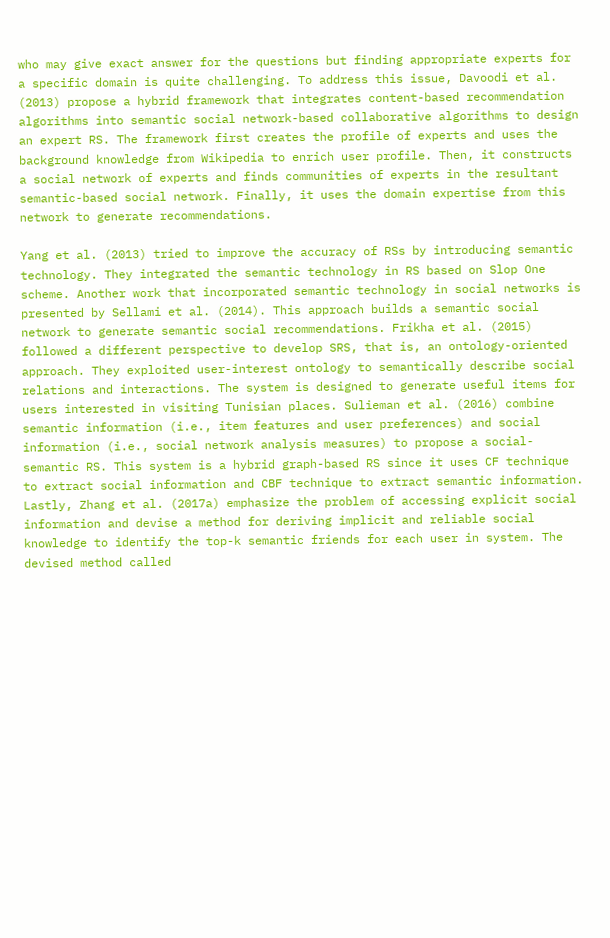who may give exact answer for the questions but finding appropriate experts for a specific domain is quite challenging. To address this issue, Davoodi et al. (2013) propose a hybrid framework that integrates content-based recommendation algorithms into semantic social network-based collaborative algorithms to design an expert RS. The framework first creates the profile of experts and uses the background knowledge from Wikipedia to enrich user profile. Then, it constructs a social network of experts and finds communities of experts in the resultant semantic-based social network. Finally, it uses the domain expertise from this network to generate recommendations.

Yang et al. (2013) tried to improve the accuracy of RSs by introducing semantic technology. They integrated the semantic technology in RS based on Slop One scheme. Another work that incorporated semantic technology in social networks is presented by Sellami et al. (2014). This approach builds a semantic social network to generate semantic social recommendations. Frikha et al. (2015) followed a different perspective to develop SRS, that is, an ontology-oriented approach. They exploited user-interest ontology to semantically describe social relations and interactions. The system is designed to generate useful items for users interested in visiting Tunisian places. Sulieman et al. (2016) combine semantic information (i.e., item features and user preferences) and social information (i.e., social network analysis measures) to propose a social-semantic RS. This system is a hybrid graph-based RS since it uses CF technique to extract social information and CBF technique to extract semantic information. Lastly, Zhang et al. (2017a) emphasize the problem of accessing explicit social information and devise a method for deriving implicit and reliable social knowledge to identify the top-k semantic friends for each user in system. The devised method called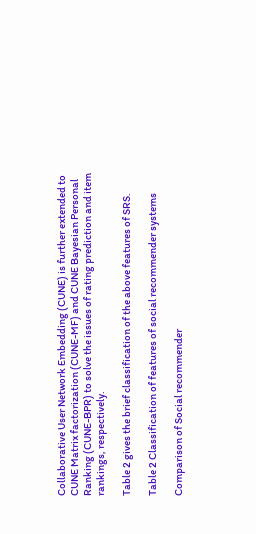Collaborative User Network Embedding (CUNE) is further extended to CUNE Matrix factorization (CUNE-MF) and CUNE Bayesian Personal Ranking (CUNE-BPR) to solve the issues of rating prediction and item rankings, respectively.

Table 2 gives the brief classification of the above features of SRS.

Table 2 Classification of features of social recommender systems

Comparison of Social recommender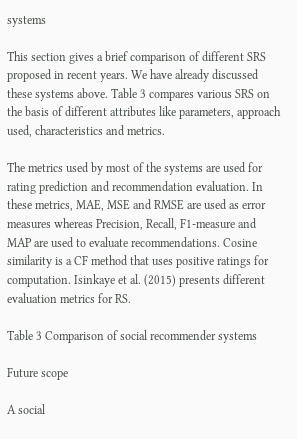systems

This section gives a brief comparison of different SRS proposed in recent years. We have already discussed these systems above. Table 3 compares various SRS on the basis of different attributes like parameters, approach used, characteristics and metrics.

The metrics used by most of the systems are used for rating prediction and recommendation evaluation. In these metrics, MAE, MSE and RMSE are used as error measures whereas Precision, Recall, F1-measure and MAP are used to evaluate recommendations. Cosine similarity is a CF method that uses positive ratings for computation. Isinkaye et al. (2015) presents different evaluation metrics for RS.

Table 3 Comparison of social recommender systems

Future scope

A social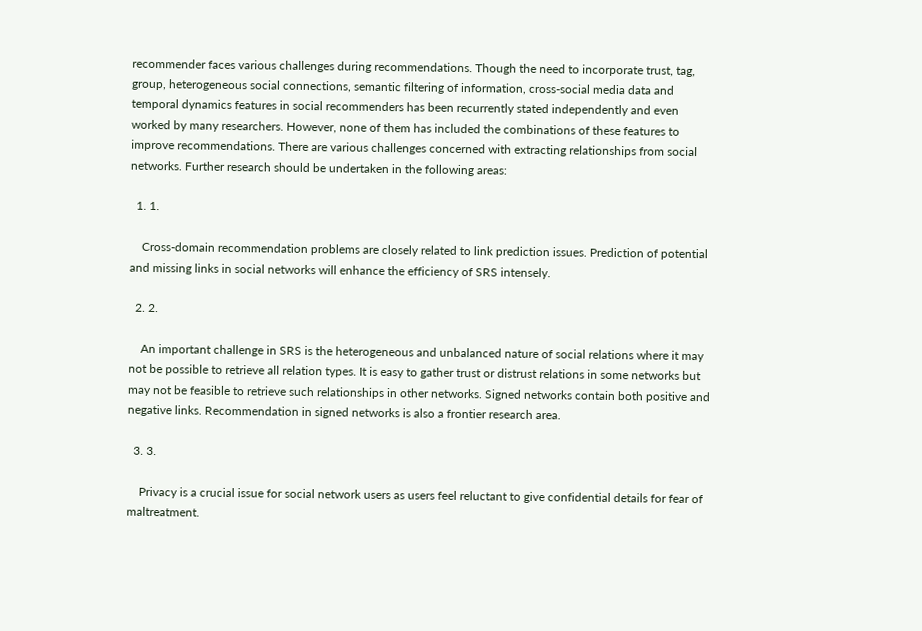recommender faces various challenges during recommendations. Though the need to incorporate trust, tag, group, heterogeneous social connections, semantic filtering of information, cross-social media data and temporal dynamics features in social recommenders has been recurrently stated independently and even worked by many researchers. However, none of them has included the combinations of these features to improve recommendations. There are various challenges concerned with extracting relationships from social networks. Further research should be undertaken in the following areas:

  1. 1.

    Cross-domain recommendation problems are closely related to link prediction issues. Prediction of potential and missing links in social networks will enhance the efficiency of SRS intensely.

  2. 2.

    An important challenge in SRS is the heterogeneous and unbalanced nature of social relations where it may not be possible to retrieve all relation types. It is easy to gather trust or distrust relations in some networks but may not be feasible to retrieve such relationships in other networks. Signed networks contain both positive and negative links. Recommendation in signed networks is also a frontier research area.

  3. 3.

    Privacy is a crucial issue for social network users as users feel reluctant to give confidential details for fear of maltreatment.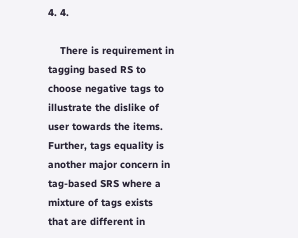4. 4.

    There is requirement in tagging based RS to choose negative tags to illustrate the dislike of user towards the items. Further, tags equality is another major concern in tag-based SRS where a mixture of tags exists that are different in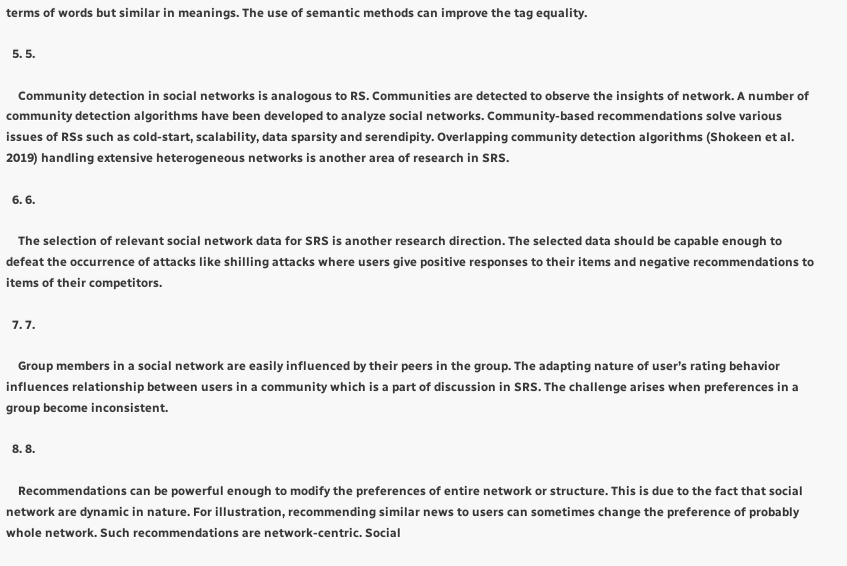terms of words but similar in meanings. The use of semantic methods can improve the tag equality.

  5. 5.

    Community detection in social networks is analogous to RS. Communities are detected to observe the insights of network. A number of community detection algorithms have been developed to analyze social networks. Community-based recommendations solve various issues of RSs such as cold-start, scalability, data sparsity and serendipity. Overlapping community detection algorithms (Shokeen et al. 2019) handling extensive heterogeneous networks is another area of research in SRS.

  6. 6.

    The selection of relevant social network data for SRS is another research direction. The selected data should be capable enough to defeat the occurrence of attacks like shilling attacks where users give positive responses to their items and negative recommendations to items of their competitors.

  7. 7.

    Group members in a social network are easily influenced by their peers in the group. The adapting nature of user’s rating behavior influences relationship between users in a community which is a part of discussion in SRS. The challenge arises when preferences in a group become inconsistent.

  8. 8.

    Recommendations can be powerful enough to modify the preferences of entire network or structure. This is due to the fact that social network are dynamic in nature. For illustration, recommending similar news to users can sometimes change the preference of probably whole network. Such recommendations are network-centric. Social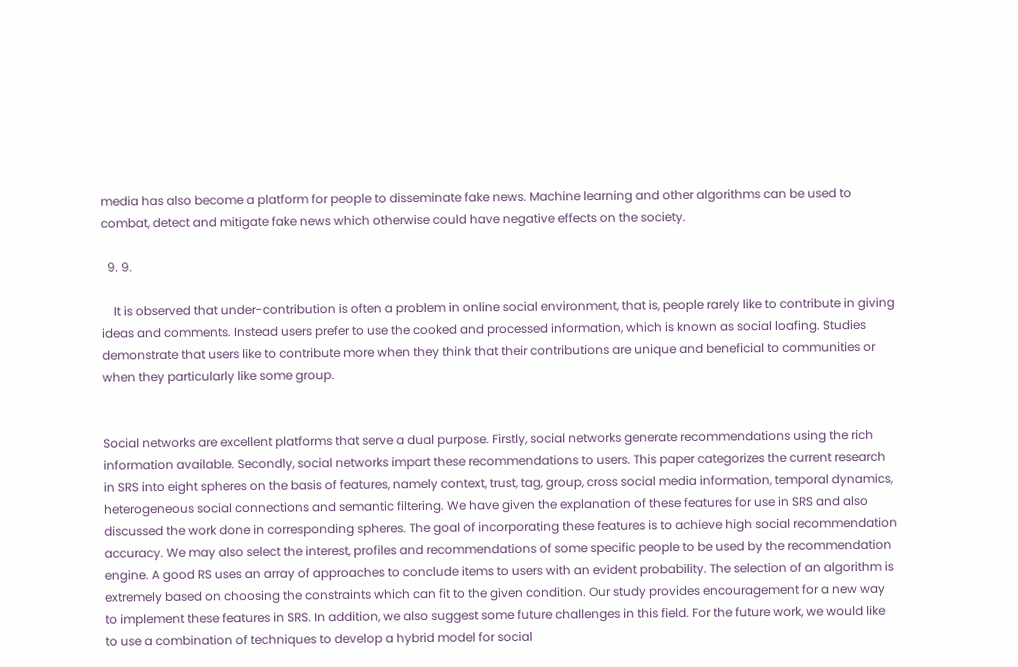media has also become a platform for people to disseminate fake news. Machine learning and other algorithms can be used to combat, detect and mitigate fake news which otherwise could have negative effects on the society.

  9. 9.

    It is observed that under-contribution is often a problem in online social environment, that is, people rarely like to contribute in giving ideas and comments. Instead users prefer to use the cooked and processed information, which is known as social loafing. Studies demonstrate that users like to contribute more when they think that their contributions are unique and beneficial to communities or when they particularly like some group.


Social networks are excellent platforms that serve a dual purpose. Firstly, social networks generate recommendations using the rich information available. Secondly, social networks impart these recommendations to users. This paper categorizes the current research in SRS into eight spheres on the basis of features, namely context, trust, tag, group, cross social media information, temporal dynamics, heterogeneous social connections and semantic filtering. We have given the explanation of these features for use in SRS and also discussed the work done in corresponding spheres. The goal of incorporating these features is to achieve high social recommendation accuracy. We may also select the interest, profiles and recommendations of some specific people to be used by the recommendation engine. A good RS uses an array of approaches to conclude items to users with an evident probability. The selection of an algorithm is extremely based on choosing the constraints which can fit to the given condition. Our study provides encouragement for a new way to implement these features in SRS. In addition, we also suggest some future challenges in this field. For the future work, we would like to use a combination of techniques to develop a hybrid model for social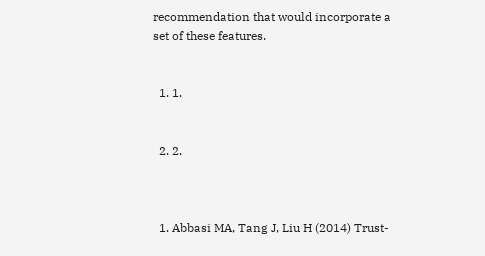recommendation that would incorporate a set of these features.


  1. 1.


  2. 2.



  1. Abbasi MA, Tang J, Liu H (2014) Trust-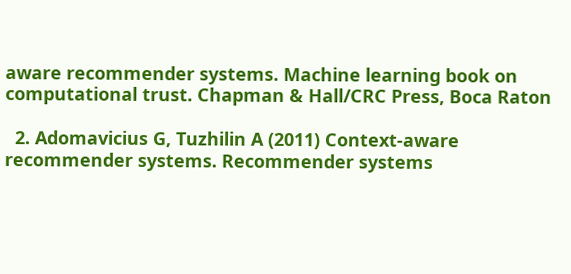aware recommender systems. Machine learning book on computational trust. Chapman & Hall/CRC Press, Boca Raton

  2. Adomavicius G, Tuzhilin A (2011) Context-aware recommender systems. Recommender systems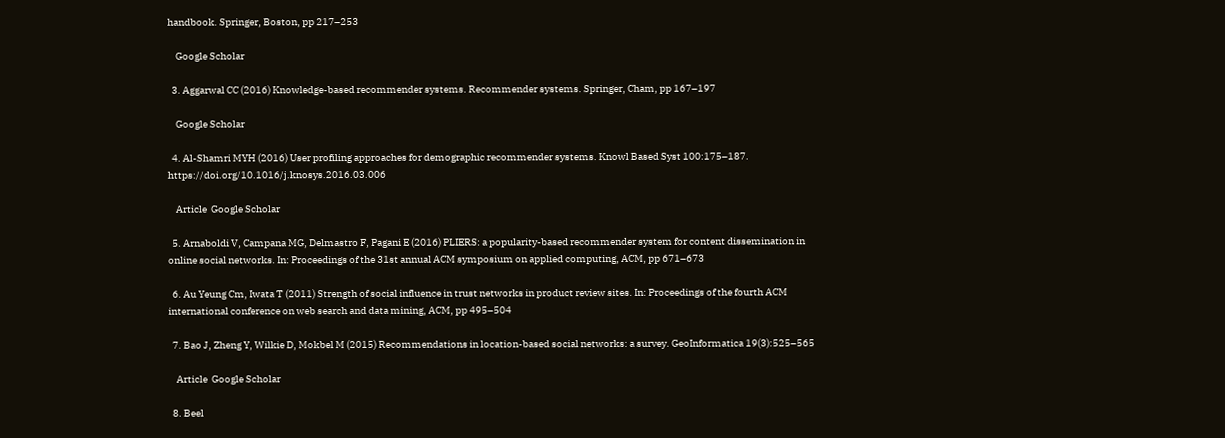handbook. Springer, Boston, pp 217–253

    Google Scholar

  3. Aggarwal CC (2016) Knowledge-based recommender systems. Recommender systems. Springer, Cham, pp 167–197

    Google Scholar

  4. Al-Shamri MYH (2016) User profiling approaches for demographic recommender systems. Knowl Based Syst 100:175–187. https://doi.org/10.1016/j.knosys.2016.03.006

    Article  Google Scholar

  5. Arnaboldi V, Campana MG, Delmastro F, Pagani E (2016) PLIERS: a popularity-based recommender system for content dissemination in online social networks. In: Proceedings of the 31st annual ACM symposium on applied computing, ACM, pp 671–673

  6. Au Yeung Cm, Iwata T (2011) Strength of social influence in trust networks in product review sites. In: Proceedings of the fourth ACM international conference on web search and data mining, ACM, pp 495–504

  7. Bao J, Zheng Y, Wilkie D, Mokbel M (2015) Recommendations in location-based social networks: a survey. GeoInformatica 19(3):525–565

    Article  Google Scholar

  8. Beel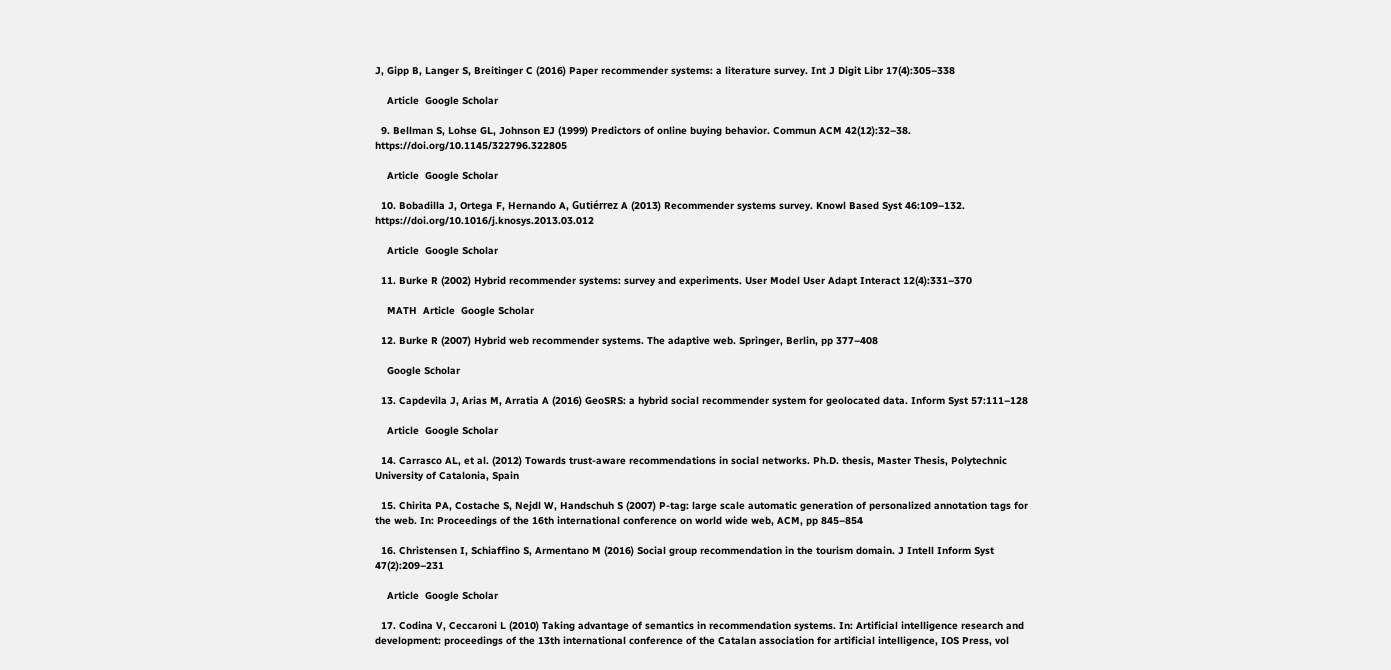J, Gipp B, Langer S, Breitinger C (2016) Paper recommender systems: a literature survey. Int J Digit Libr 17(4):305–338

    Article  Google Scholar

  9. Bellman S, Lohse GL, Johnson EJ (1999) Predictors of online buying behavior. Commun ACM 42(12):32–38. https://doi.org/10.1145/322796.322805

    Article  Google Scholar

  10. Bobadilla J, Ortega F, Hernando A, Gutiérrez A (2013) Recommender systems survey. Knowl Based Syst 46:109–132. https://doi.org/10.1016/j.knosys.2013.03.012

    Article  Google Scholar

  11. Burke R (2002) Hybrid recommender systems: survey and experiments. User Model User Adapt Interact 12(4):331–370

    MATH  Article  Google Scholar

  12. Burke R (2007) Hybrid web recommender systems. The adaptive web. Springer, Berlin, pp 377–408

    Google Scholar

  13. Capdevila J, Arias M, Arratia A (2016) GeoSRS: a hybrid social recommender system for geolocated data. Inform Syst 57:111–128

    Article  Google Scholar

  14. Carrasco AL, et al. (2012) Towards trust-aware recommendations in social networks. Ph.D. thesis, Master Thesis, Polytechnic University of Catalonia, Spain

  15. Chirita PA, Costache S, Nejdl W, Handschuh S (2007) P-tag: large scale automatic generation of personalized annotation tags for the web. In: Proceedings of the 16th international conference on world wide web, ACM, pp 845–854

  16. Christensen I, Schiaffino S, Armentano M (2016) Social group recommendation in the tourism domain. J Intell Inform Syst 47(2):209–231

    Article  Google Scholar

  17. Codina V, Ceccaroni L (2010) Taking advantage of semantics in recommendation systems. In: Artificial intelligence research and development: proceedings of the 13th international conference of the Catalan association for artificial intelligence, IOS Press, vol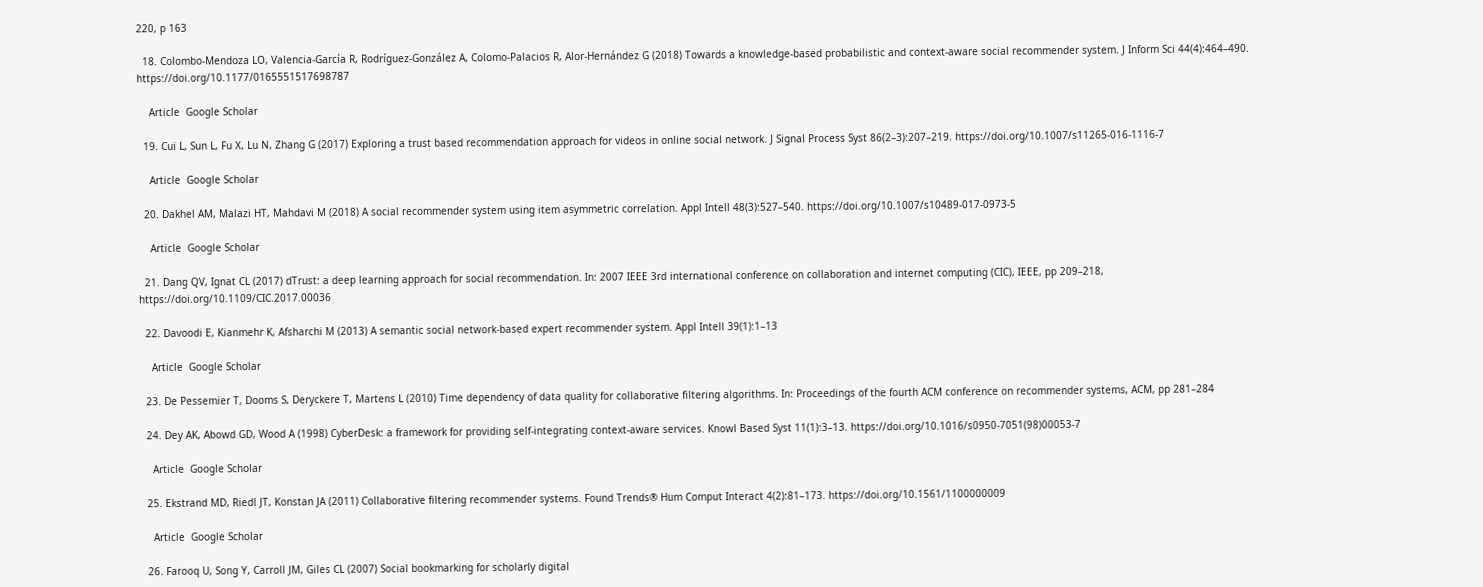220, p 163

  18. Colombo-Mendoza LO, Valencia-García R, Rodríguez-González A, Colomo-Palacios R, Alor-Hernández G (2018) Towards a knowledge-based probabilistic and context-aware social recommender system. J Inform Sci 44(4):464–490. https://doi.org/10.1177/0165551517698787

    Article  Google Scholar

  19. Cui L, Sun L, Fu X, Lu N, Zhang G (2017) Exploring a trust based recommendation approach for videos in online social network. J Signal Process Syst 86(2–3):207–219. https://doi.org/10.1007/s11265-016-1116-7

    Article  Google Scholar

  20. Dakhel AM, Malazi HT, Mahdavi M (2018) A social recommender system using item asymmetric correlation. Appl Intell 48(3):527–540. https://doi.org/10.1007/s10489-017-0973-5

    Article  Google Scholar

  21. Dang QV, Ignat CL (2017) dTrust: a deep learning approach for social recommendation. In: 2007 IEEE 3rd international conference on collaboration and internet computing (CIC), IEEE, pp 209–218, https://doi.org/10.1109/CIC.2017.00036

  22. Davoodi E, Kianmehr K, Afsharchi M (2013) A semantic social network-based expert recommender system. Appl Intell 39(1):1–13

    Article  Google Scholar

  23. De Pessemier T, Dooms S, Deryckere T, Martens L (2010) Time dependency of data quality for collaborative filtering algorithms. In: Proceedings of the fourth ACM conference on recommender systems, ACM, pp 281–284

  24. Dey AK, Abowd GD, Wood A (1998) CyberDesk: a framework for providing self-integrating context-aware services. Knowl Based Syst 11(1):3–13. https://doi.org/10.1016/s0950-7051(98)00053-7

    Article  Google Scholar

  25. Ekstrand MD, Riedl JT, Konstan JA (2011) Collaborative filtering recommender systems. Found Trends® Hum Comput Interact 4(2):81–173. https://doi.org/10.1561/1100000009

    Article  Google Scholar

  26. Farooq U, Song Y, Carroll JM, Giles CL (2007) Social bookmarking for scholarly digital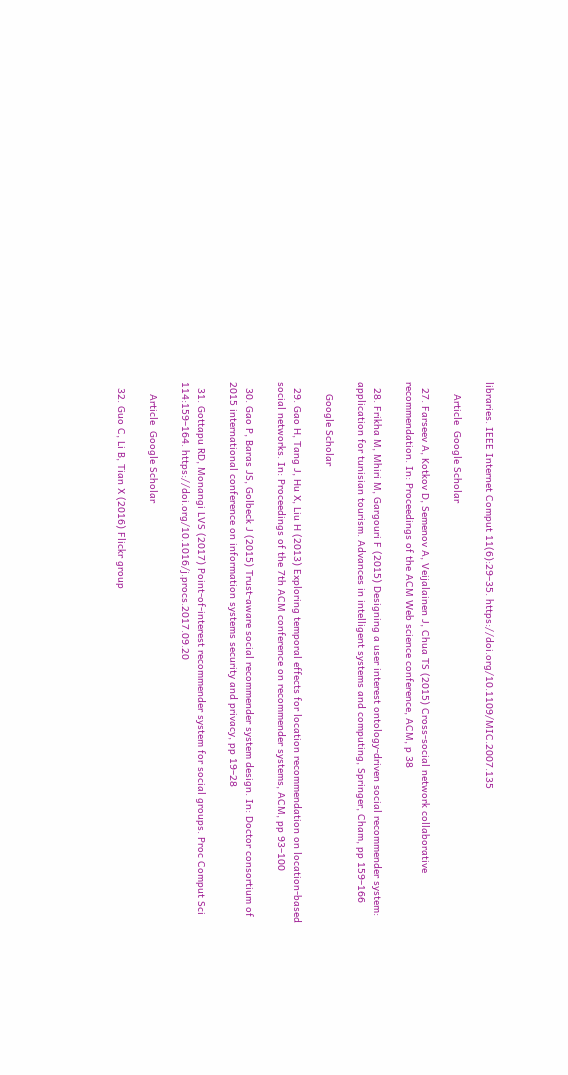libraries. IEEE Internet Comput 11(6):29–35. https://doi.org/10.1109/MIC.2007.135

    Article  Google Scholar

  27. Farseev A, Kotkov D, Semenov A, Veijalainen J, Chua TS (2015) Cross-social network collaborative recommendation. In: Proceedings of the ACM Web science conference, ACM, p 38

  28. Frikha M, Mhiri M, Gargouri F (2015) Designing a user interest ontology-driven social recommender system: application for tunisian tourism. Advances in intelligent systems and computing, Springer, Cham, pp 159–166

    Google Scholar

  29. Gao H, Tang J, Hu X, Liu H (2013) Exploring temporal effects for location recommendation on location-based social networks. In: Proceedings of the 7th ACM conference on recommender systems, ACM, pp 93–100

  30. Gao P, Baras JS, Golbeck J (2015) Trust-aware social recommender system design. In: Doctor consortium of 2015 international conference on information systems security and privacy, pp 19–28

  31. Gottapu RD, Monangi LVS (2017) Point-of-interest recommender system for social groups. Proc Comput Sci 114:159–164. https://doi.org/10.1016/j.procs.2017.09.20

    Article  Google Scholar

  32. Guo C, Li B, Tian X (2016) Flickr group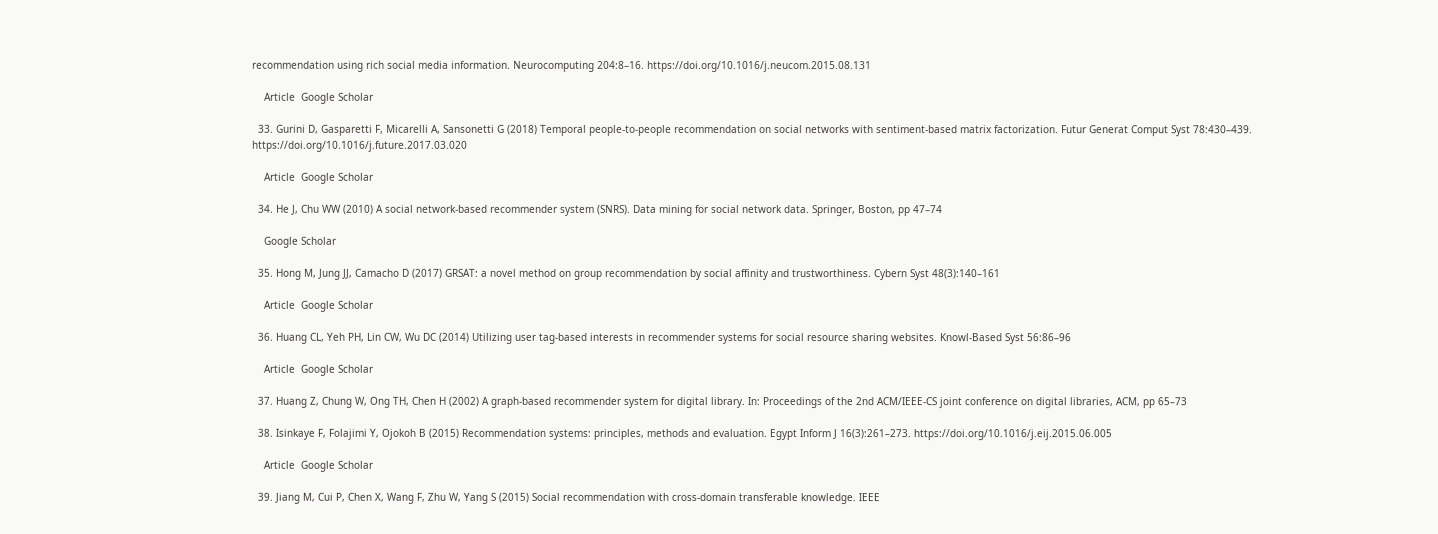recommendation using rich social media information. Neurocomputing 204:8–16. https://doi.org/10.1016/j.neucom.2015.08.131

    Article  Google Scholar

  33. Gurini D, Gasparetti F, Micarelli A, Sansonetti G (2018) Temporal people-to-people recommendation on social networks with sentiment-based matrix factorization. Futur Generat Comput Syst 78:430–439. https://doi.org/10.1016/j.future.2017.03.020

    Article  Google Scholar

  34. He J, Chu WW (2010) A social network-based recommender system (SNRS). Data mining for social network data. Springer, Boston, pp 47–74

    Google Scholar

  35. Hong M, Jung JJ, Camacho D (2017) GRSAT: a novel method on group recommendation by social affinity and trustworthiness. Cybern Syst 48(3):140–161

    Article  Google Scholar

  36. Huang CL, Yeh PH, Lin CW, Wu DC (2014) Utilizing user tag-based interests in recommender systems for social resource sharing websites. Knowl-Based Syst 56:86–96

    Article  Google Scholar

  37. Huang Z, Chung W, Ong TH, Chen H (2002) A graph-based recommender system for digital library. In: Proceedings of the 2nd ACM/IEEE-CS joint conference on digital libraries, ACM, pp 65–73

  38. Isinkaye F, Folajimi Y, Ojokoh B (2015) Recommendation systems: principles, methods and evaluation. Egypt Inform J 16(3):261–273. https://doi.org/10.1016/j.eij.2015.06.005

    Article  Google Scholar

  39. Jiang M, Cui P, Chen X, Wang F, Zhu W, Yang S (2015) Social recommendation with cross-domain transferable knowledge. IEEE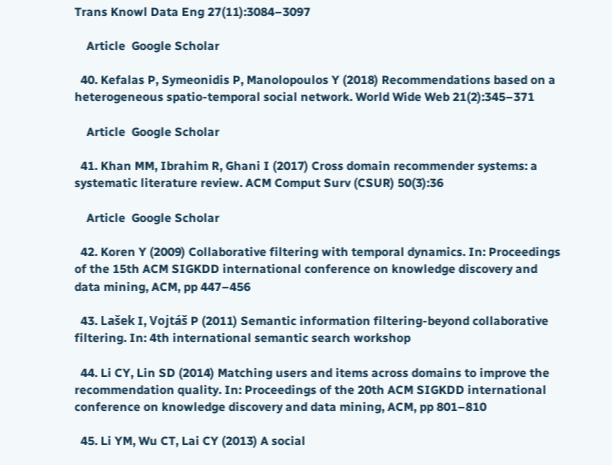Trans Knowl Data Eng 27(11):3084–3097

    Article  Google Scholar

  40. Kefalas P, Symeonidis P, Manolopoulos Y (2018) Recommendations based on a heterogeneous spatio-temporal social network. World Wide Web 21(2):345–371

    Article  Google Scholar

  41. Khan MM, Ibrahim R, Ghani I (2017) Cross domain recommender systems: a systematic literature review. ACM Comput Surv (CSUR) 50(3):36

    Article  Google Scholar

  42. Koren Y (2009) Collaborative filtering with temporal dynamics. In: Proceedings of the 15th ACM SIGKDD international conference on knowledge discovery and data mining, ACM, pp 447–456

  43. Lašek I, Vojtáš P (2011) Semantic information filtering-beyond collaborative filtering. In: 4th international semantic search workshop

  44. Li CY, Lin SD (2014) Matching users and items across domains to improve the recommendation quality. In: Proceedings of the 20th ACM SIGKDD international conference on knowledge discovery and data mining, ACM, pp 801–810

  45. Li YM, Wu CT, Lai CY (2013) A social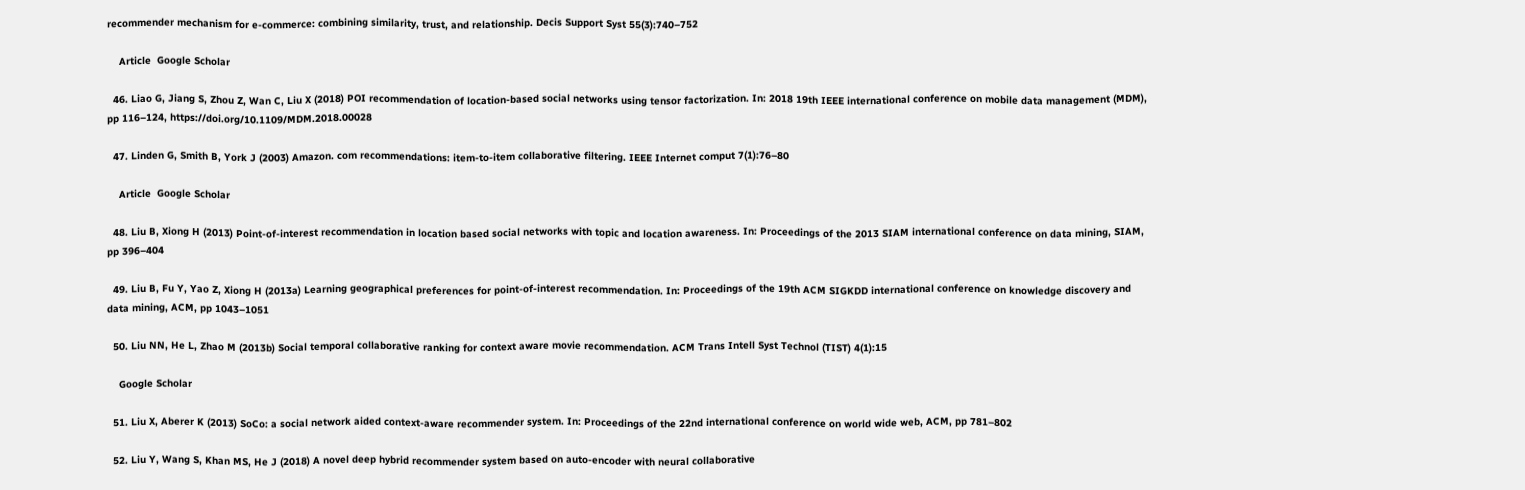recommender mechanism for e-commerce: combining similarity, trust, and relationship. Decis Support Syst 55(3):740–752

    Article  Google Scholar

  46. Liao G, Jiang S, Zhou Z, Wan C, Liu X (2018) POI recommendation of location-based social networks using tensor factorization. In: 2018 19th IEEE international conference on mobile data management (MDM), pp 116–124, https://doi.org/10.1109/MDM.2018.00028

  47. Linden G, Smith B, York J (2003) Amazon. com recommendations: item-to-item collaborative filtering. IEEE Internet comput 7(1):76–80

    Article  Google Scholar

  48. Liu B, Xiong H (2013) Point-of-interest recommendation in location based social networks with topic and location awareness. In: Proceedings of the 2013 SIAM international conference on data mining, SIAM, pp 396–404

  49. Liu B, Fu Y, Yao Z, Xiong H (2013a) Learning geographical preferences for point-of-interest recommendation. In: Proceedings of the 19th ACM SIGKDD international conference on knowledge discovery and data mining, ACM, pp 1043–1051

  50. Liu NN, He L, Zhao M (2013b) Social temporal collaborative ranking for context aware movie recommendation. ACM Trans Intell Syst Technol (TIST) 4(1):15

    Google Scholar

  51. Liu X, Aberer K (2013) SoCo: a social network aided context-aware recommender system. In: Proceedings of the 22nd international conference on world wide web, ACM, pp 781–802

  52. Liu Y, Wang S, Khan MS, He J (2018) A novel deep hybrid recommender system based on auto-encoder with neural collaborative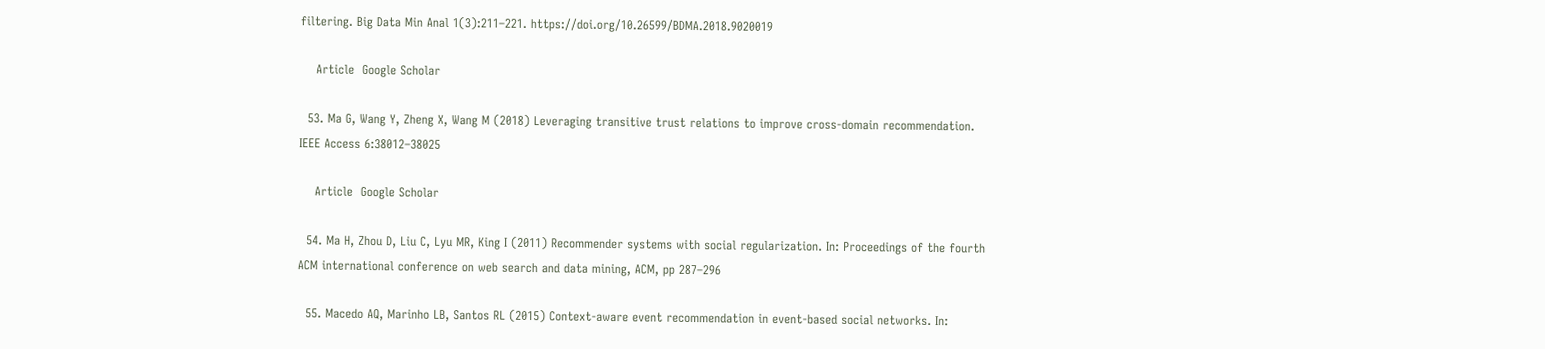filtering. Big Data Min Anal 1(3):211–221. https://doi.org/10.26599/BDMA.2018.9020019

    Article  Google Scholar

  53. Ma G, Wang Y, Zheng X, Wang M (2018) Leveraging transitive trust relations to improve cross-domain recommendation. IEEE Access 6:38012–38025

    Article  Google Scholar

  54. Ma H, Zhou D, Liu C, Lyu MR, King I (2011) Recommender systems with social regularization. In: Proceedings of the fourth ACM international conference on web search and data mining, ACM, pp 287–296

  55. Macedo AQ, Marinho LB, Santos RL (2015) Context-aware event recommendation in event-based social networks. In: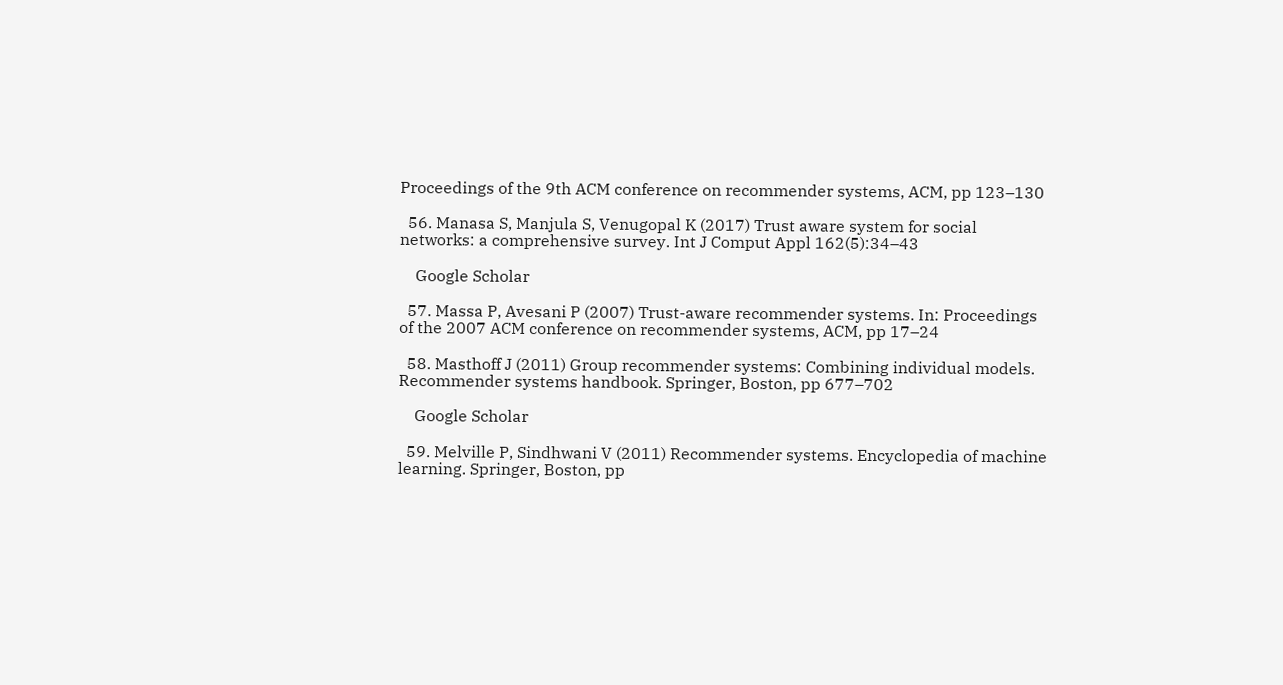Proceedings of the 9th ACM conference on recommender systems, ACM, pp 123–130

  56. Manasa S, Manjula S, Venugopal K (2017) Trust aware system for social networks: a comprehensive survey. Int J Comput Appl 162(5):34–43

    Google Scholar

  57. Massa P, Avesani P (2007) Trust-aware recommender systems. In: Proceedings of the 2007 ACM conference on recommender systems, ACM, pp 17–24

  58. Masthoff J (2011) Group recommender systems: Combining individual models. Recommender systems handbook. Springer, Boston, pp 677–702

    Google Scholar

  59. Melville P, Sindhwani V (2011) Recommender systems. Encyclopedia of machine learning. Springer, Boston, pp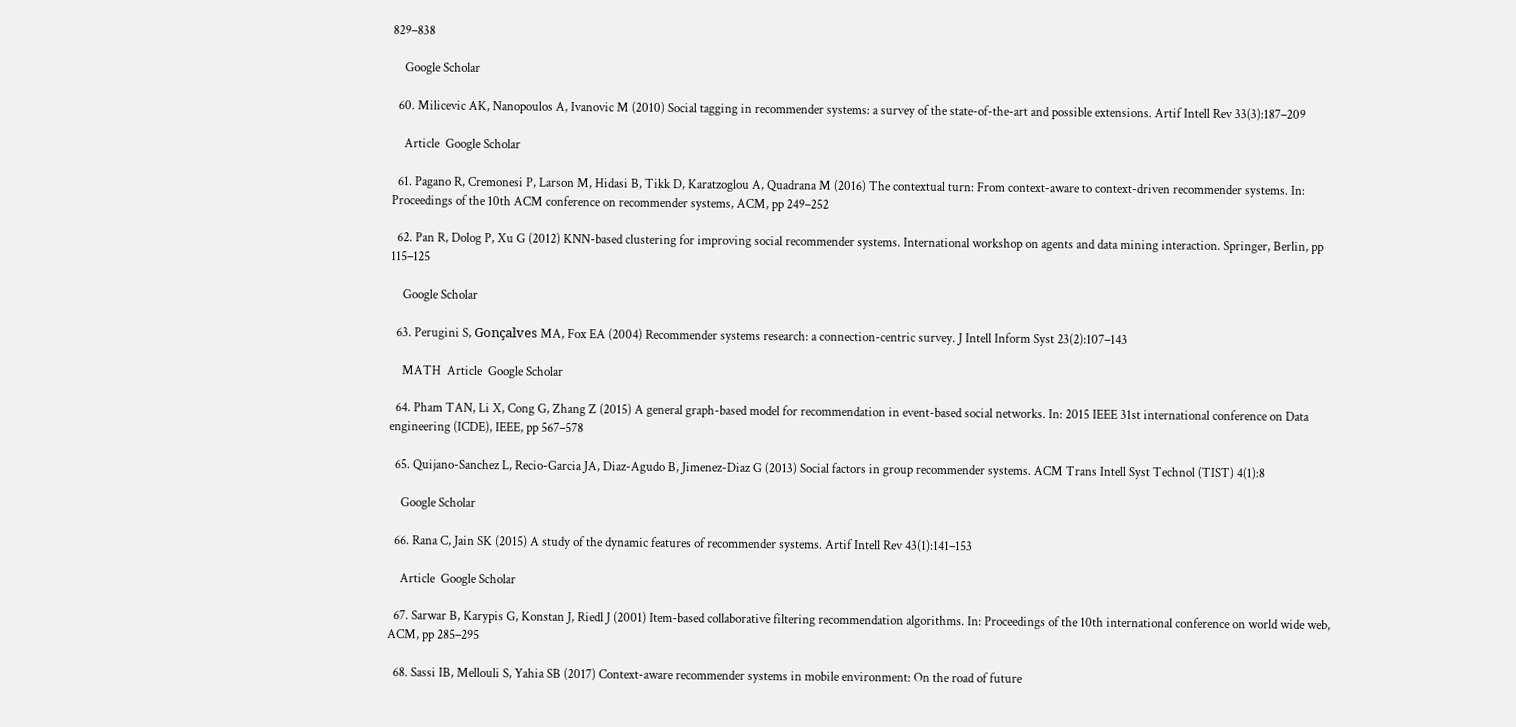829–838

    Google Scholar

  60. Milicevic AK, Nanopoulos A, Ivanovic M (2010) Social tagging in recommender systems: a survey of the state-of-the-art and possible extensions. Artif Intell Rev 33(3):187–209

    Article  Google Scholar

  61. Pagano R, Cremonesi P, Larson M, Hidasi B, Tikk D, Karatzoglou A, Quadrana M (2016) The contextual turn: From context-aware to context-driven recommender systems. In: Proceedings of the 10th ACM conference on recommender systems, ACM, pp 249–252

  62. Pan R, Dolog P, Xu G (2012) KNN-based clustering for improving social recommender systems. International workshop on agents and data mining interaction. Springer, Berlin, pp 115–125

    Google Scholar

  63. Perugini S, Gonçalves MA, Fox EA (2004) Recommender systems research: a connection-centric survey. J Intell Inform Syst 23(2):107–143

    MATH  Article  Google Scholar

  64. Pham TAN, Li X, Cong G, Zhang Z (2015) A general graph-based model for recommendation in event-based social networks. In: 2015 IEEE 31st international conference on Data engineering (ICDE), IEEE, pp 567–578

  65. Quijano-Sanchez L, Recio-Garcia JA, Diaz-Agudo B, Jimenez-Diaz G (2013) Social factors in group recommender systems. ACM Trans Intell Syst Technol (TIST) 4(1):8

    Google Scholar

  66. Rana C, Jain SK (2015) A study of the dynamic features of recommender systems. Artif Intell Rev 43(1):141–153

    Article  Google Scholar

  67. Sarwar B, Karypis G, Konstan J, Riedl J (2001) Item-based collaborative filtering recommendation algorithms. In: Proceedings of the 10th international conference on world wide web, ACM, pp 285–295

  68. Sassi IB, Mellouli S, Yahia SB (2017) Context-aware recommender systems in mobile environment: On the road of future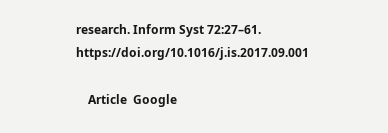research. Inform Syst 72:27–61. https://doi.org/10.1016/j.is.2017.09.001

    Article  Google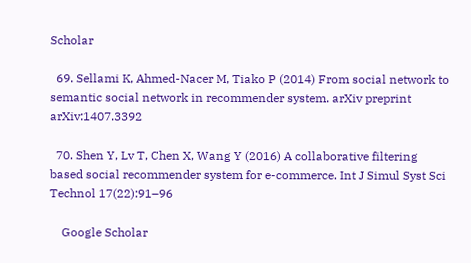Scholar

  69. Sellami K, Ahmed-Nacer M, Tiako P (2014) From social network to semantic social network in recommender system. arXiv preprint arXiv:1407.3392

  70. Shen Y, Lv T, Chen X, Wang Y (2016) A collaborative filtering based social recommender system for e-commerce. Int J Simul Syst Sci Technol 17(22):91–96

    Google Scholar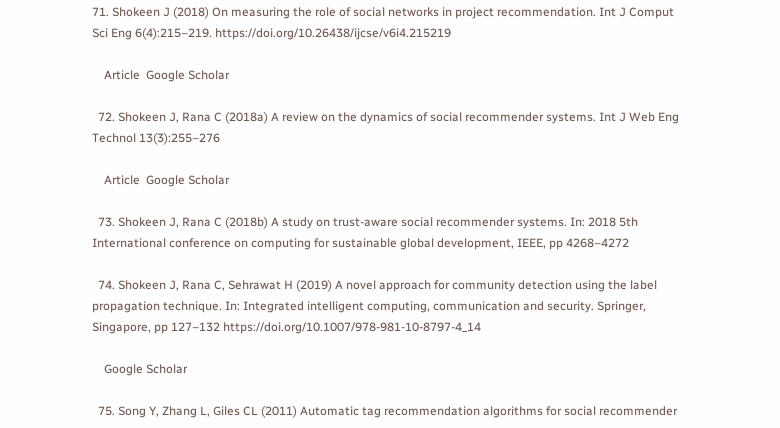71. Shokeen J (2018) On measuring the role of social networks in project recommendation. Int J Comput Sci Eng 6(4):215–219. https://doi.org/10.26438/ijcse/v6i4.215219

    Article  Google Scholar

  72. Shokeen J, Rana C (2018a) A review on the dynamics of social recommender systems. Int J Web Eng Technol 13(3):255–276

    Article  Google Scholar

  73. Shokeen J, Rana C (2018b) A study on trust-aware social recommender systems. In: 2018 5th International conference on computing for sustainable global development, IEEE, pp 4268–4272

  74. Shokeen J, Rana C, Sehrawat H (2019) A novel approach for community detection using the label propagation technique. In: Integrated intelligent computing, communication and security. Springer, Singapore, pp 127–132 https://doi.org/10.1007/978-981-10-8797-4_14

    Google Scholar

  75. Song Y, Zhang L, Giles CL (2011) Automatic tag recommendation algorithms for social recommender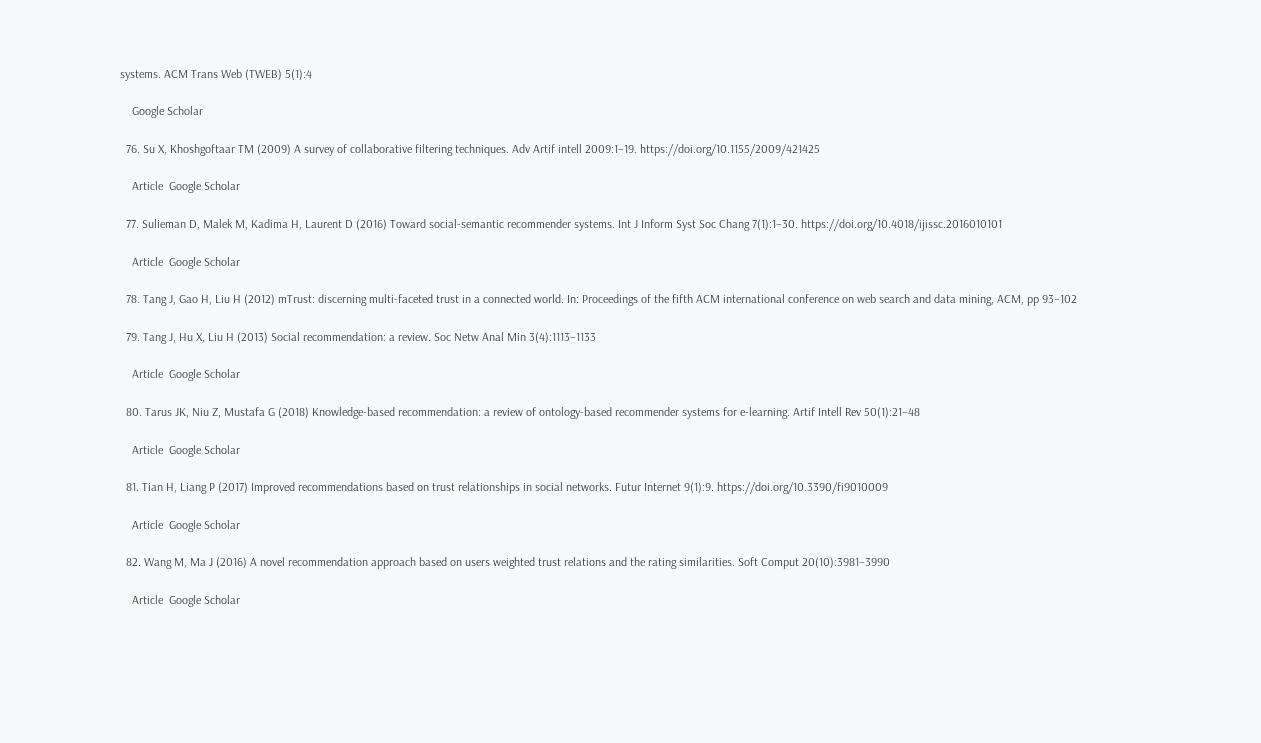systems. ACM Trans Web (TWEB) 5(1):4

    Google Scholar

  76. Su X, Khoshgoftaar TM (2009) A survey of collaborative filtering techniques. Adv Artif intell 2009:1–19. https://doi.org/10.1155/2009/421425

    Article  Google Scholar

  77. Sulieman D, Malek M, Kadima H, Laurent D (2016) Toward social-semantic recommender systems. Int J Inform Syst Soc Chang 7(1):1–30. https://doi.org/10.4018/ijissc.2016010101

    Article  Google Scholar

  78. Tang J, Gao H, Liu H (2012) mTrust: discerning multi-faceted trust in a connected world. In: Proceedings of the fifth ACM international conference on web search and data mining, ACM, pp 93–102

  79. Tang J, Hu X, Liu H (2013) Social recommendation: a review. Soc Netw Anal Min 3(4):1113–1133

    Article  Google Scholar

  80. Tarus JK, Niu Z, Mustafa G (2018) Knowledge-based recommendation: a review of ontology-based recommender systems for e-learning. Artif Intell Rev 50(1):21–48

    Article  Google Scholar

  81. Tian H, Liang P (2017) Improved recommendations based on trust relationships in social networks. Futur Internet 9(1):9. https://doi.org/10.3390/fi9010009

    Article  Google Scholar

  82. Wang M, Ma J (2016) A novel recommendation approach based on users weighted trust relations and the rating similarities. Soft Comput 20(10):3981–3990

    Article  Google Scholar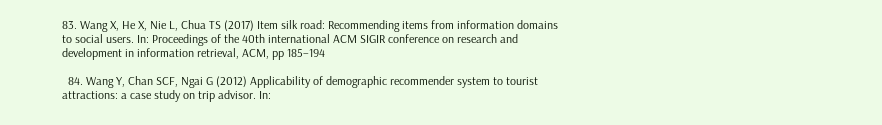83. Wang X, He X, Nie L, Chua TS (2017) Item silk road: Recommending items from information domains to social users. In: Proceedings of the 40th international ACM SIGIR conference on research and development in information retrieval, ACM, pp 185–194

  84. Wang Y, Chan SCF, Ngai G (2012) Applicability of demographic recommender system to tourist attractions: a case study on trip advisor. In: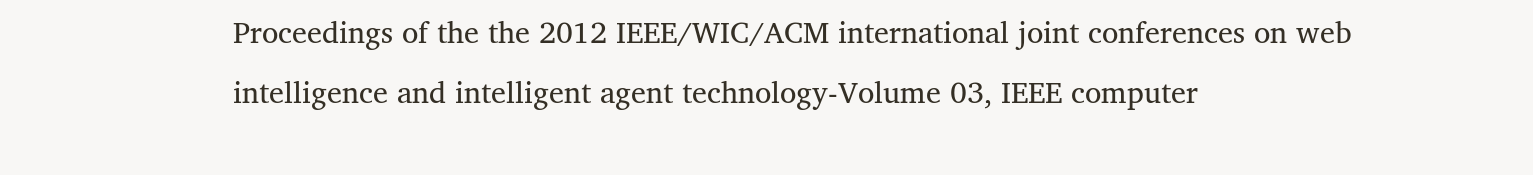Proceedings of the the 2012 IEEE/WIC/ACM international joint conferences on web intelligence and intelligent agent technology-Volume 03, IEEE computer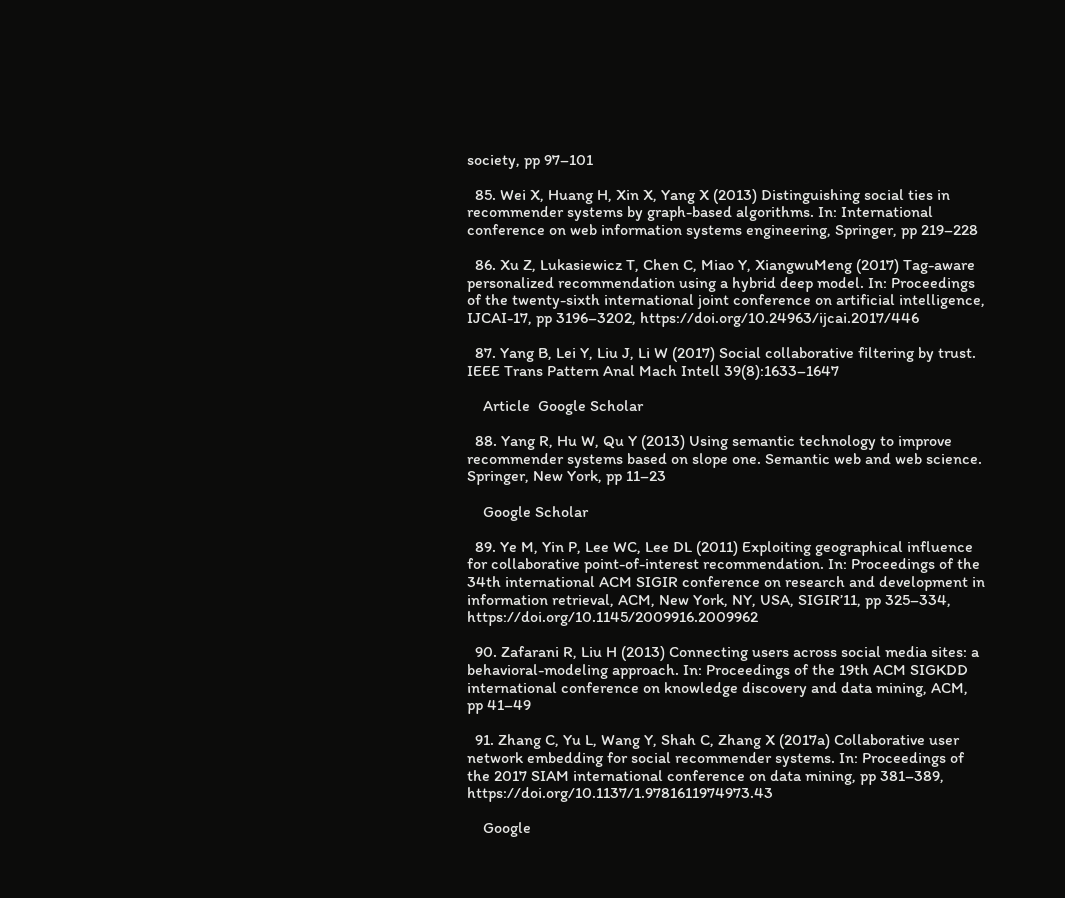society, pp 97–101

  85. Wei X, Huang H, Xin X, Yang X (2013) Distinguishing social ties in recommender systems by graph-based algorithms. In: International conference on web information systems engineering, Springer, pp 219–228

  86. Xu Z, Lukasiewicz T, Chen C, Miao Y, XiangwuMeng (2017) Tag-aware personalized recommendation using a hybrid deep model. In: Proceedings of the twenty-sixth international joint conference on artificial intelligence, IJCAI-17, pp 3196–3202, https://doi.org/10.24963/ijcai.2017/446

  87. Yang B, Lei Y, Liu J, Li W (2017) Social collaborative filtering by trust. IEEE Trans Pattern Anal Mach Intell 39(8):1633–1647

    Article  Google Scholar

  88. Yang R, Hu W, Qu Y (2013) Using semantic technology to improve recommender systems based on slope one. Semantic web and web science. Springer, New York, pp 11–23

    Google Scholar

  89. Ye M, Yin P, Lee WC, Lee DL (2011) Exploiting geographical influence for collaborative point-of-interest recommendation. In: Proceedings of the 34th international ACM SIGIR conference on research and development in information retrieval, ACM, New York, NY, USA, SIGIR’11, pp 325–334, https://doi.org/10.1145/2009916.2009962

  90. Zafarani R, Liu H (2013) Connecting users across social media sites: a behavioral-modeling approach. In: Proceedings of the 19th ACM SIGKDD international conference on knowledge discovery and data mining, ACM, pp 41–49

  91. Zhang C, Yu L, Wang Y, Shah C, Zhang X (2017a) Collaborative user network embedding for social recommender systems. In: Proceedings of the 2017 SIAM international conference on data mining, pp 381–389, https://doi.org/10.1137/1.9781611974973.43

    Google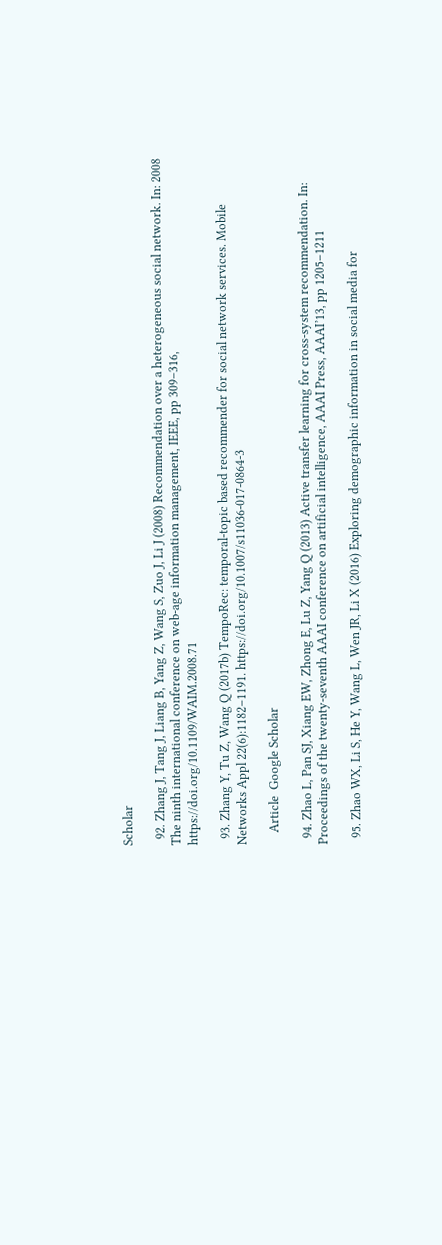Scholar

  92. Zhang J, Tang J, Liang B, Yang Z, Wang S, Zuo J, Li J (2008) Recommendation over a heterogeneous social network. In: 2008 The ninth international conference on web-age information management, IEEE, pp 309–316, https://doi.org/10.1109/WAIM.2008.71

  93. Zhang Y, Tu Z, Wang Q (2017b) TempoRec: temporal-topic based recommender for social network services. Mobile Networks Appl 22(6):1182–1191. https://doi.org/10.1007/s11036-017-0864-3

    Article  Google Scholar

  94. Zhao L, Pan SJ, Xiang EW, Zhong E, Lu Z, Yang Q (2013) Active transfer learning for cross-system recommendation. In: Proceedings of the twenty-seventh AAAI conference on artificial intelligence, AAAI Press, AAAI’13, pp 1205–1211

  95. Zhao WX, Li S, He Y, Wang L, Wen JR, Li X (2016) Exploring demographic information in social media for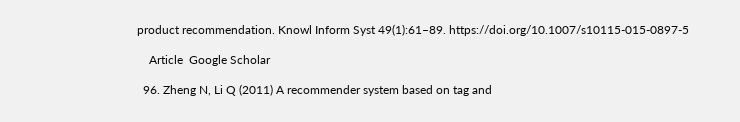product recommendation. Knowl Inform Syst 49(1):61–89. https://doi.org/10.1007/s10115-015-0897-5

    Article  Google Scholar

  96. Zheng N, Li Q (2011) A recommender system based on tag and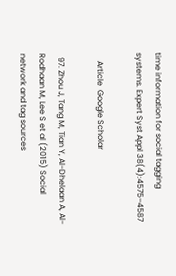time information for social tagging systems. Expert Syst Appl 38(4):4575–4587

    Article  Google Scholar

  97. Zhou J, Tang M, Tian Y, Al-Dhelaan A, Al-Rodhaan M, Lee S et al (2015) Social network and tag sources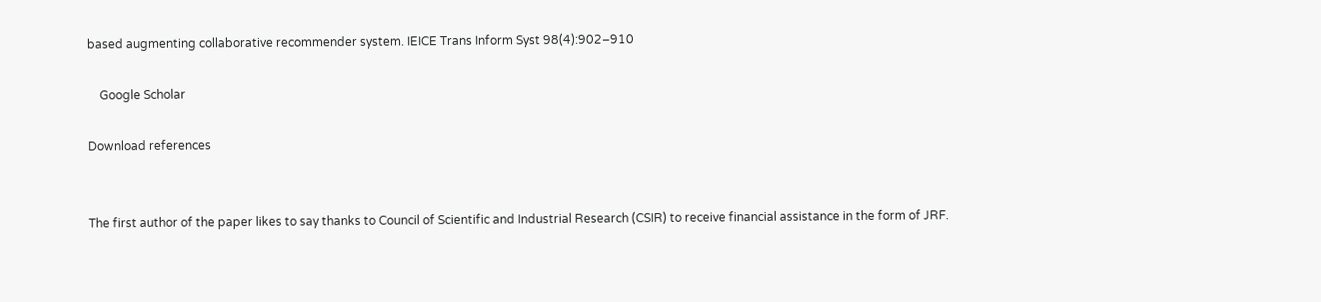based augmenting collaborative recommender system. IEICE Trans Inform Syst 98(4):902–910

    Google Scholar

Download references


The first author of the paper likes to say thanks to Council of Scientific and Industrial Research (CSIR) to receive financial assistance in the form of JRF.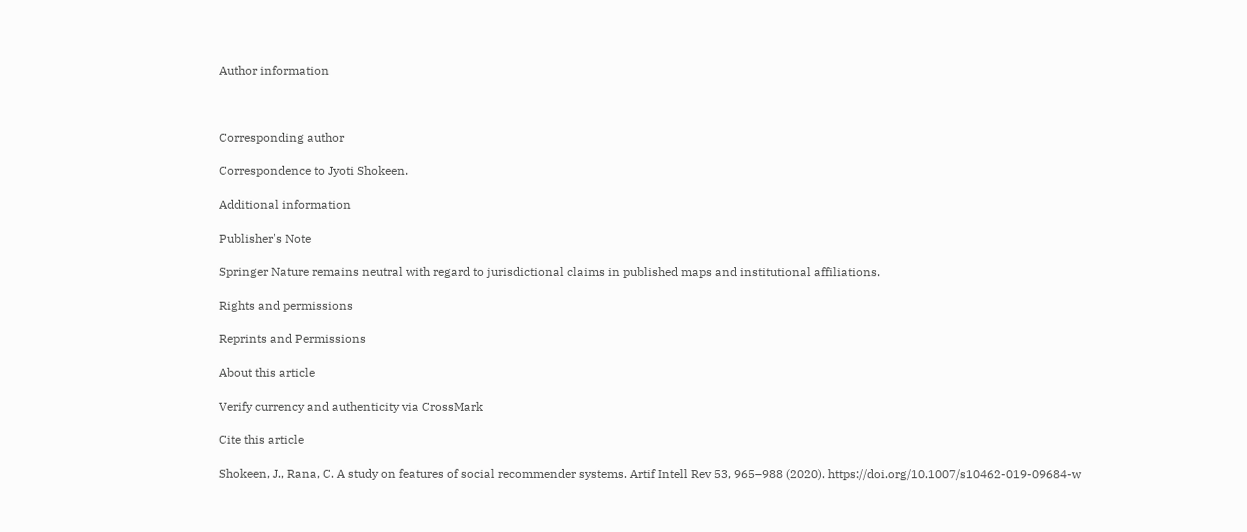Author information



Corresponding author

Correspondence to Jyoti Shokeen.

Additional information

Publisher's Note

Springer Nature remains neutral with regard to jurisdictional claims in published maps and institutional affiliations.

Rights and permissions

Reprints and Permissions

About this article

Verify currency and authenticity via CrossMark

Cite this article

Shokeen, J., Rana, C. A study on features of social recommender systems. Artif Intell Rev 53, 965–988 (2020). https://doi.org/10.1007/s10462-019-09684-w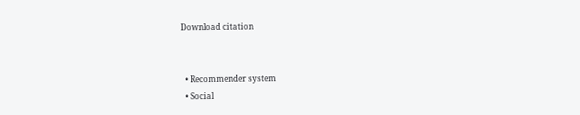Download citation


  • Recommender system
  • Social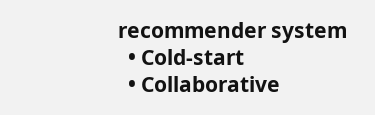recommender system
  • Cold-start
  • Collaborative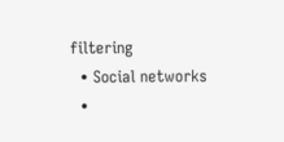filtering
  • Social networks
  •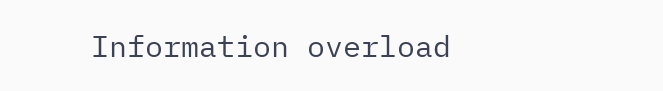Information overload